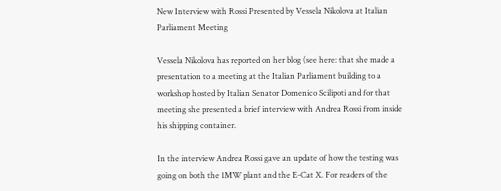New Interview with Rossi Presented by Vessela Nikolova at Italian Parliament Meeting

Vessela Nikolova has reported on her blog (see here: that she made a presentation to a meeting at the Italian Parliament building to a workshop hosted by Italian Senator Domenico Scilipoti and for that meeting she presented a brief interview with Andrea Rossi from inside his shipping container.

In the interview Andrea Rossi gave an update of how the testing was going on both the 1MW plant and the E-Cat X. For readers of the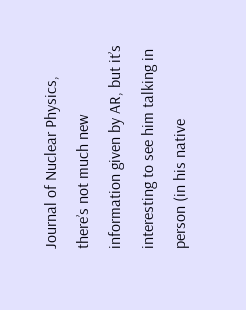Journal of Nuclear Physics, there’s not much new information given by AR, but it’s interesting to see him talking in person (in his native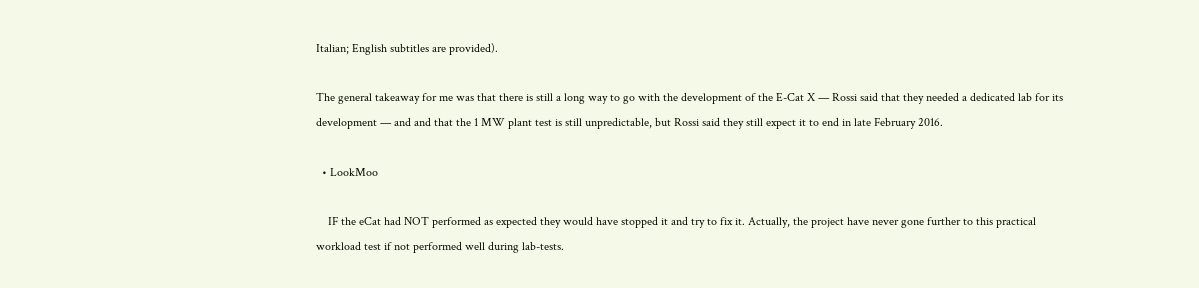Italian; English subtitles are provided).

The general takeaway for me was that there is still a long way to go with the development of the E-Cat X — Rossi said that they needed a dedicated lab for its development — and and that the 1 MW plant test is still unpredictable, but Rossi said they still expect it to end in late February 2016.

  • LookMoo

    IF the eCat had NOT performed as expected they would have stopped it and try to fix it. Actually, the project have never gone further to this practical workload test if not performed well during lab-tests.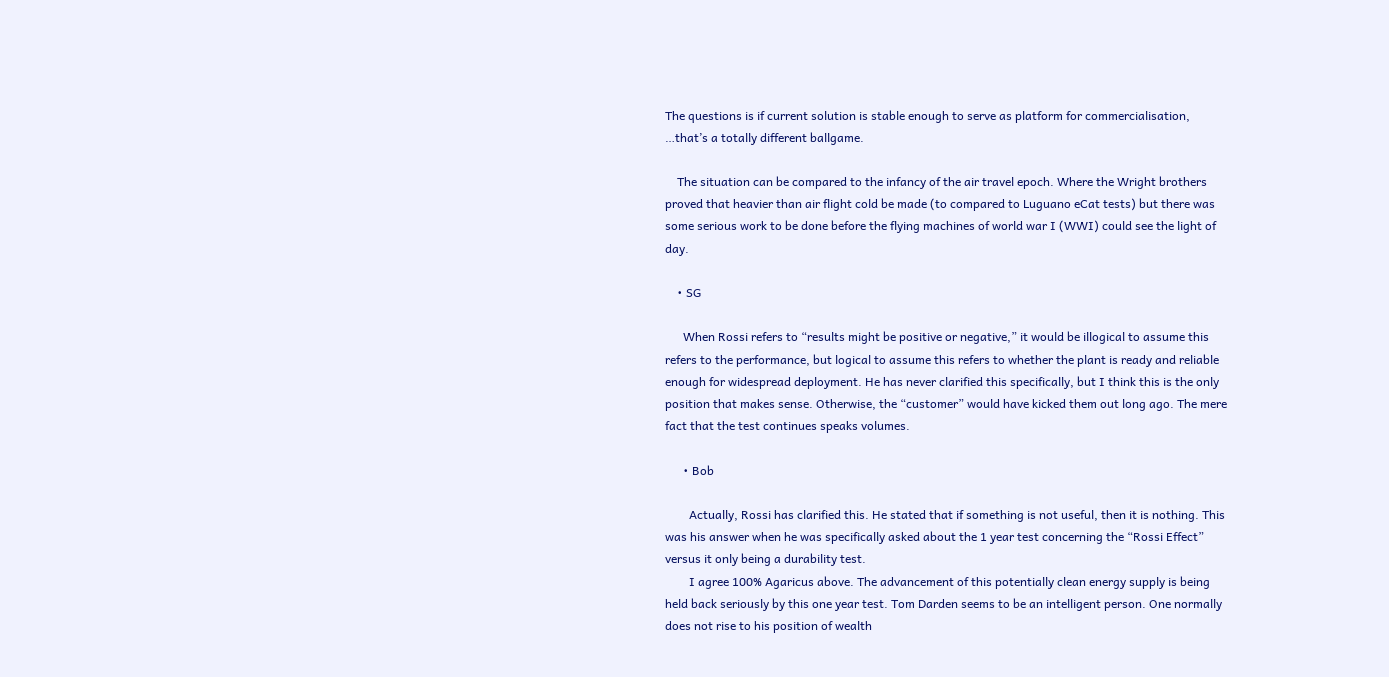The questions is if current solution is stable enough to serve as platform for commercialisation, …that’s a totally different ballgame.

    The situation can be compared to the infancy of the air travel epoch. Where the Wright brothers proved that heavier than air flight cold be made (to compared to Luguano eCat tests) but there was some serious work to be done before the flying machines of world war I (WWI) could see the light of day.

    • SG

      When Rossi refers to “results might be positive or negative,” it would be illogical to assume this refers to the performance, but logical to assume this refers to whether the plant is ready and reliable enough for widespread deployment. He has never clarified this specifically, but I think this is the only position that makes sense. Otherwise, the “customer” would have kicked them out long ago. The mere fact that the test continues speaks volumes.

      • Bob

        Actually, Rossi has clarified this. He stated that if something is not useful, then it is nothing. This was his answer when he was specifically asked about the 1 year test concerning the “Rossi Effect” versus it only being a durability test.
        I agree 100% Agaricus above. The advancement of this potentially clean energy supply is being held back seriously by this one year test. Tom Darden seems to be an intelligent person. One normally does not rise to his position of wealth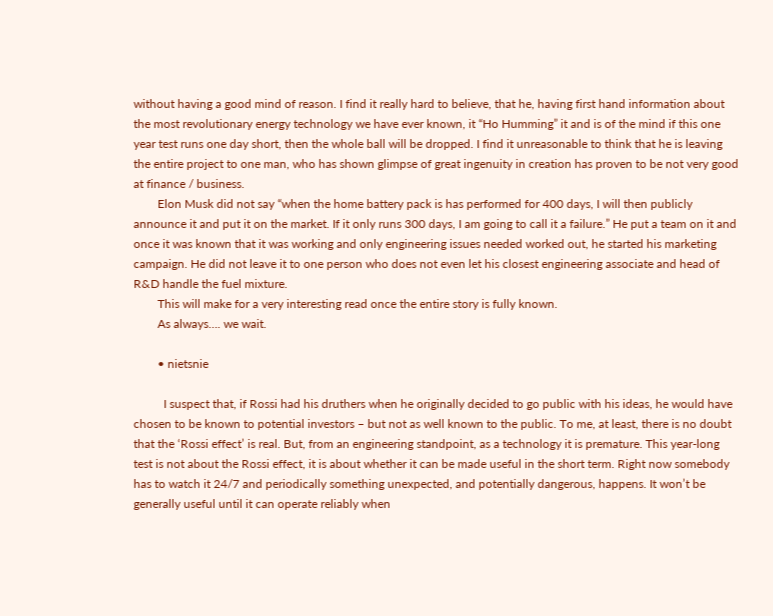without having a good mind of reason. I find it really hard to believe, that he, having first hand information about the most revolutionary energy technology we have ever known, it “Ho Humming” it and is of the mind if this one year test runs one day short, then the whole ball will be dropped. I find it unreasonable to think that he is leaving the entire project to one man, who has shown glimpse of great ingenuity in creation has proven to be not very good at finance / business.
        Elon Musk did not say “when the home battery pack is has performed for 400 days, I will then publicly announce it and put it on the market. If it only runs 300 days, I am going to call it a failure.” He put a team on it and once it was known that it was working and only engineering issues needed worked out, he started his marketing campaign. He did not leave it to one person who does not even let his closest engineering associate and head of R&D handle the fuel mixture.
        This will make for a very interesting read once the entire story is fully known.
        As always…. we wait.

        • nietsnie

          I suspect that, if Rossi had his druthers when he originally decided to go public with his ideas, he would have chosen to be known to potential investors – but not as well known to the public. To me, at least, there is no doubt that the ‘Rossi effect’ is real. But, from an engineering standpoint, as a technology it is premature. This year-long test is not about the Rossi effect, it is about whether it can be made useful in the short term. Right now somebody has to watch it 24/7 and periodically something unexpected, and potentially dangerous, happens. It won’t be generally useful until it can operate reliably when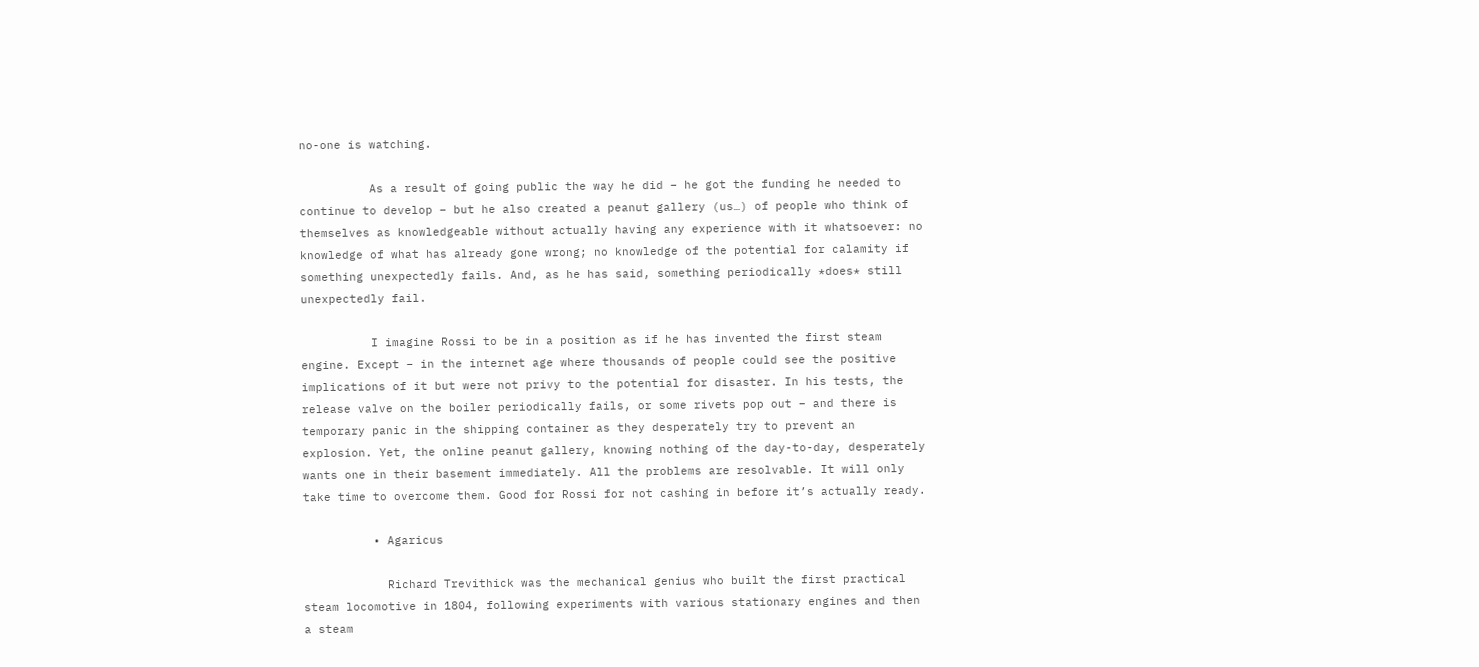no-one is watching.

          As a result of going public the way he did – he got the funding he needed to continue to develop – but he also created a peanut gallery (us…) of people who think of themselves as knowledgeable without actually having any experience with it whatsoever: no knowledge of what has already gone wrong; no knowledge of the potential for calamity if something unexpectedly fails. And, as he has said, something periodically *does* still unexpectedly fail.

          I imagine Rossi to be in a position as if he has invented the first steam engine. Except – in the internet age where thousands of people could see the positive implications of it but were not privy to the potential for disaster. In his tests, the release valve on the boiler periodically fails, or some rivets pop out – and there is temporary panic in the shipping container as they desperately try to prevent an explosion. Yet, the online peanut gallery, knowing nothing of the day-to-day, desperately wants one in their basement immediately. All the problems are resolvable. It will only take time to overcome them. Good for Rossi for not cashing in before it’s actually ready.

          • Agaricus

            Richard Trevithick was the mechanical genius who built the first practical steam locomotive in 1804, following experiments with various stationary engines and then a steam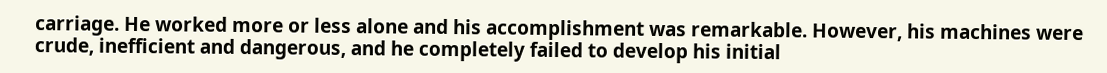carriage. He worked more or less alone and his accomplishment was remarkable. However, his machines were crude, inefficient and dangerous, and he completely failed to develop his initial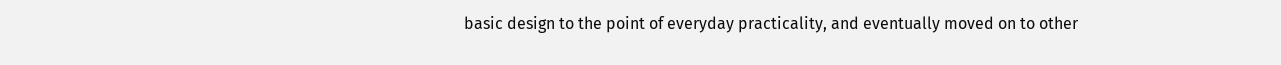basic design to the point of everyday practicality, and eventually moved on to other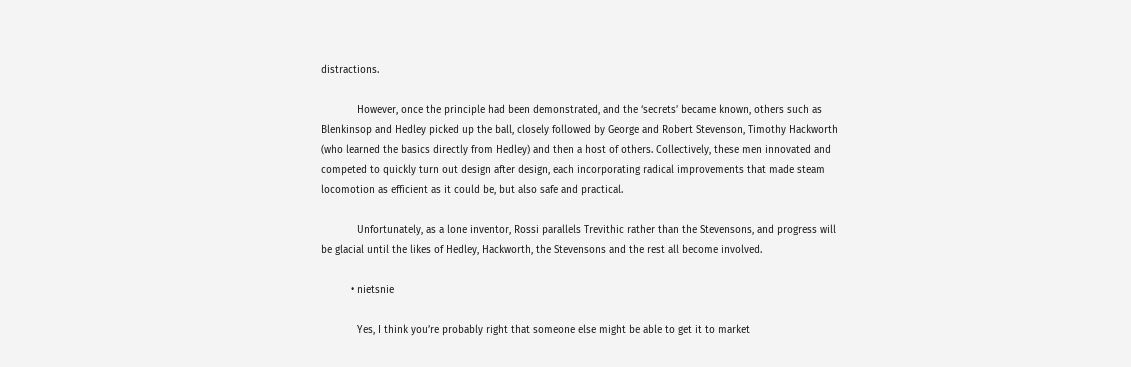distractions.

            However, once the principle had been demonstrated, and the ‘secrets’ became known, others such as Blenkinsop and Hedley picked up the ball, closely followed by George and Robert Stevenson, Timothy Hackworth (who learned the basics directly from Hedley) and then a host of others. Collectively, these men innovated and competed to quickly turn out design after design, each incorporating radical improvements that made steam locomotion as efficient as it could be, but also safe and practical.

            Unfortunately, as a lone inventor, Rossi parallels Trevithic rather than the Stevensons, and progress will be glacial until the likes of Hedley, Hackworth, the Stevensons and the rest all become involved.

          • nietsnie

            Yes, I think you’re probably right that someone else might be able to get it to market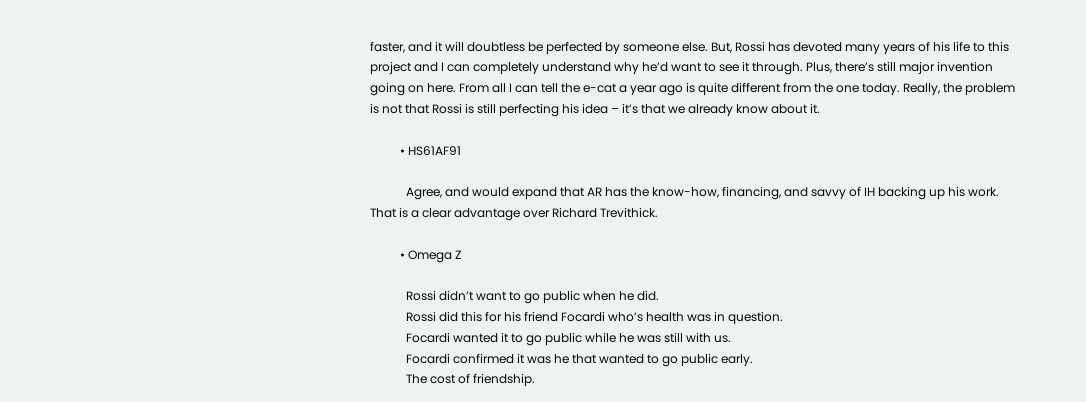faster, and it will doubtless be perfected by someone else. But, Rossi has devoted many years of his life to this project and I can completely understand why he’d want to see it through. Plus, there’s still major invention going on here. From all I can tell the e-cat a year ago is quite different from the one today. Really, the problem is not that Rossi is still perfecting his idea – it’s that we already know about it.

          • HS61AF91

            Agree, and would expand that AR has the know-how, financing, and savvy of IH backing up his work. That is a clear advantage over Richard Trevithick.

          • Omega Z

            Rossi didn’t want to go public when he did.
            Rossi did this for his friend Focardi who’s health was in question.
            Focardi wanted it to go public while he was still with us.
            Focardi confirmed it was he that wanted to go public early.
            The cost of friendship.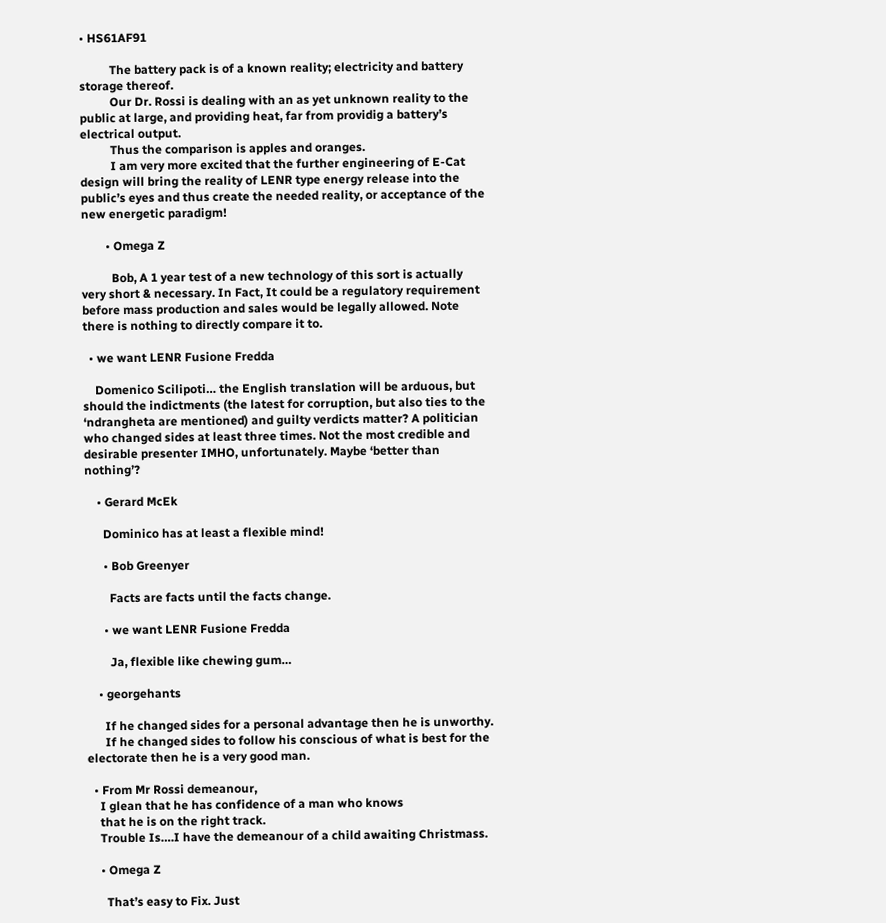• HS61AF91

          The battery pack is of a known reality; electricity and battery storage thereof.
          Our Dr. Rossi is dealing with an as yet unknown reality to the public at large, and providing heat, far from providig a battery’s electrical output.
          Thus the comparison is apples and oranges.
          I am very more excited that the further engineering of E-Cat design will bring the reality of LENR type energy release into the public’s eyes and thus create the needed reality, or acceptance of the new energetic paradigm!

        • Omega Z

          Bob, A 1 year test of a new technology of this sort is actually very short & necessary. In Fact, It could be a regulatory requirement before mass production and sales would be legally allowed. Note there is nothing to directly compare it to.

  • we want LENR Fusione Fredda

    Domenico Scilipoti… the English translation will be arduous, but should the indictments (the latest for corruption, but also ties to the ‘ndrangheta are mentioned) and guilty verdicts matter? A politician who changed sides at least three times. Not the most credible and desirable presenter IMHO, unfortunately. Maybe ‘better than nothing’?

    • Gerard McEk

      Dominico has at least a flexible mind!

      • Bob Greenyer

        Facts are facts until the facts change.

      • we want LENR Fusione Fredda

        Ja, flexible like chewing gum…

    • georgehants

      If he changed sides for a personal advantage then he is unworthy.
      If he changed sides to follow his conscious of what is best for the electorate then he is a very good man.

  • From Mr Rossi demeanour,
    I glean that he has confidence of a man who knows
    that he is on the right track.
    Trouble Is….I have the demeanour of a child awaiting Christmass.

    • Omega Z

      That’s easy to Fix. Just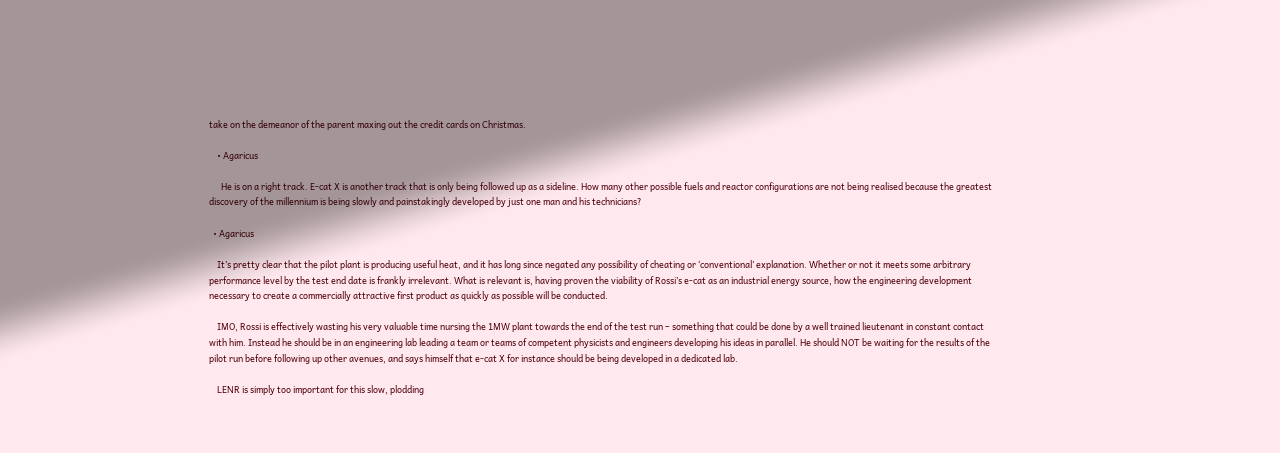take on the demeanor of the parent maxing out the credit cards on Christmas.

    • Agaricus

      He is on a right track. E-cat X is another track that is only being followed up as a sideline. How many other possible fuels and reactor configurations are not being realised because the greatest discovery of the millennium is being slowly and painstakingly developed by just one man and his technicians?

  • Agaricus

    It’s pretty clear that the pilot plant is producing useful heat, and it has long since negated any possibility of cheating or ‘conventional’ explanation. Whether or not it meets some arbitrary performance level by the test end date is frankly irrelevant. What is relevant is, having proven the viability of Rossi’s e-cat as an industrial energy source, how the engineering development necessary to create a commercially attractive first product as quickly as possible will be conducted.

    IMO, Rossi is effectively wasting his very valuable time nursing the 1MW plant towards the end of the test run – something that could be done by a well trained lieutenant in constant contact with him. Instead he should be in an engineering lab leading a team or teams of competent physicists and engineers developing his ideas in parallel. He should NOT be waiting for the results of the pilot run before following up other avenues, and says himself that e-cat X for instance should be being developed in a dedicated lab.

    LENR is simply too important for this slow, plodding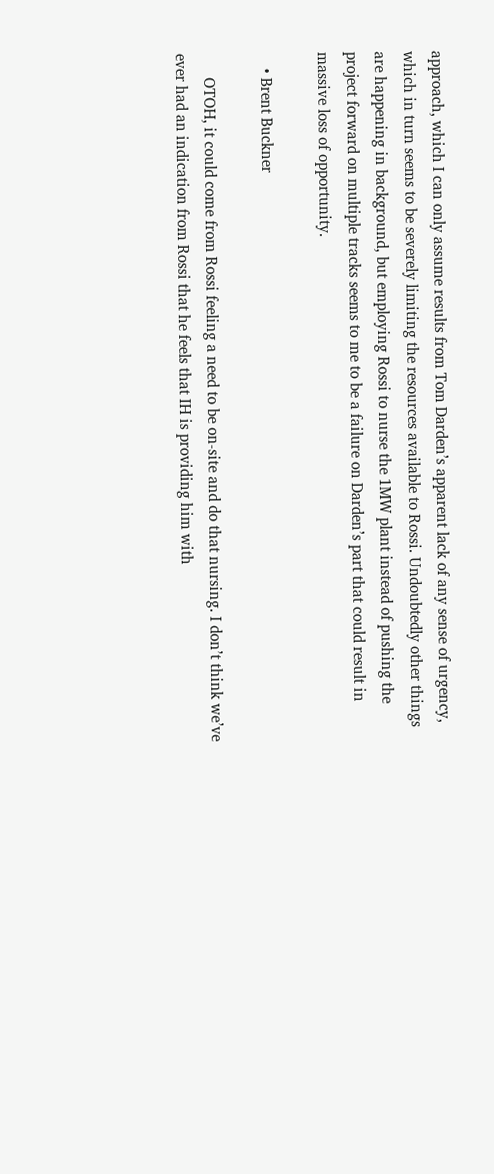approach, which I can only assume results from Tom Darden’s apparent lack of any sense of urgency, which in turn seems to be severely limiting the resources available to Rossi. Undoubtedly other things are happening in background, but employing Rossi to nurse the 1MW plant instead of pushing the project forward on multiple tracks seems to me to be a failure on Darden’s part that could result in massive loss of opportunity.

    • Brent Buckner

      OTOH, it could come from Rossi feeling a need to be on-site and do that nursing. I don’t think we’ve ever had an indication from Rossi that he feels that IH is providing him with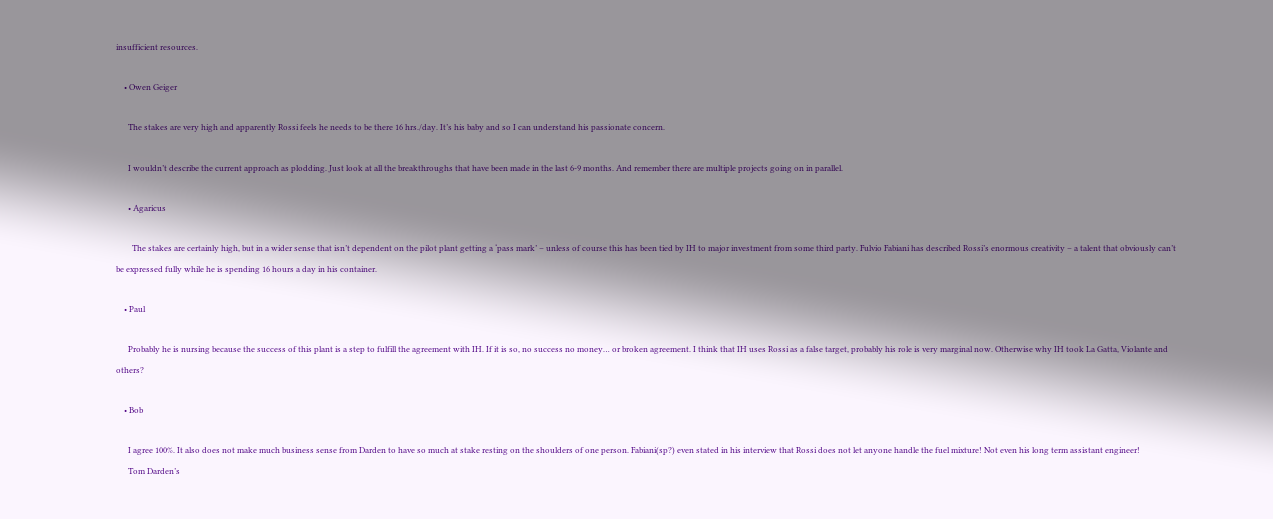insufficient resources.

    • Owen Geiger

      The stakes are very high and apparently Rossi feels he needs to be there 16 hrs./day. It’s his baby and so I can understand his passionate concern.

      I wouldn’t describe the current approach as plodding. Just look at all the breakthroughs that have been made in the last 6-9 months. And remember there are multiple projects going on in parallel.

      • Agaricus

        The stakes are certainly high, but in a wider sense that isn’t dependent on the pilot plant getting a ‘pass mark’ – unless of course this has been tied by IH to major investment from some third party. Fulvio Fabiani has described Rossi’s enormous creativity – a talent that obviously can’t be expressed fully while he is spending 16 hours a day in his container.

    • Paul

      Probably he is nursing because the success of this plant is a step to fulfill the agreement with IH. If it is so, no success no money… or broken agreement. I think that IH uses Rossi as a false target, probably his role is very marginal now. Otherwise why IH took La Gatta, Violante and others?

    • Bob

      I agree 100%. It also does not make much business sense from Darden to have so much at stake resting on the shoulders of one person. Fabiani(sp?) even stated in his interview that Rossi does not let anyone handle the fuel mixture! Not even his long term assistant engineer!
      Tom Darden’s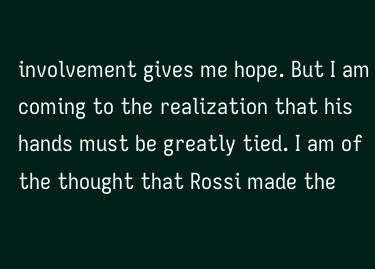involvement gives me hope. But I am coming to the realization that his hands must be greatly tied. I am of the thought that Rossi made the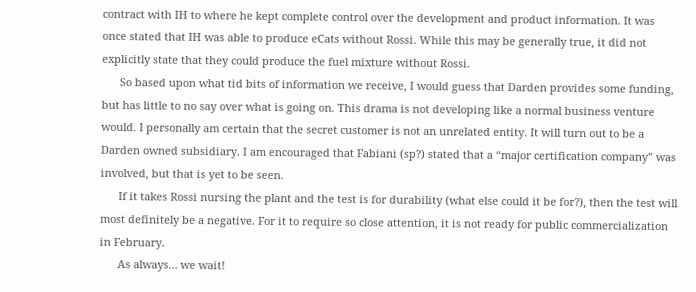contract with IH to where he kept complete control over the development and product information. It was once stated that IH was able to produce eCats without Rossi. While this may be generally true, it did not explicitly state that they could produce the fuel mixture without Rossi.
      So based upon what tid bits of information we receive, I would guess that Darden provides some funding, but has little to no say over what is going on. This drama is not developing like a normal business venture would. I personally am certain that the secret customer is not an unrelated entity. It will turn out to be a Darden owned subsidiary. I am encouraged that Fabiani (sp?) stated that a “major certification company” was involved, but that is yet to be seen.
      If it takes Rossi nursing the plant and the test is for durability (what else could it be for?), then the test will most definitely be a negative. For it to require so close attention, it is not ready for public commercialization in February.
      As always… we wait!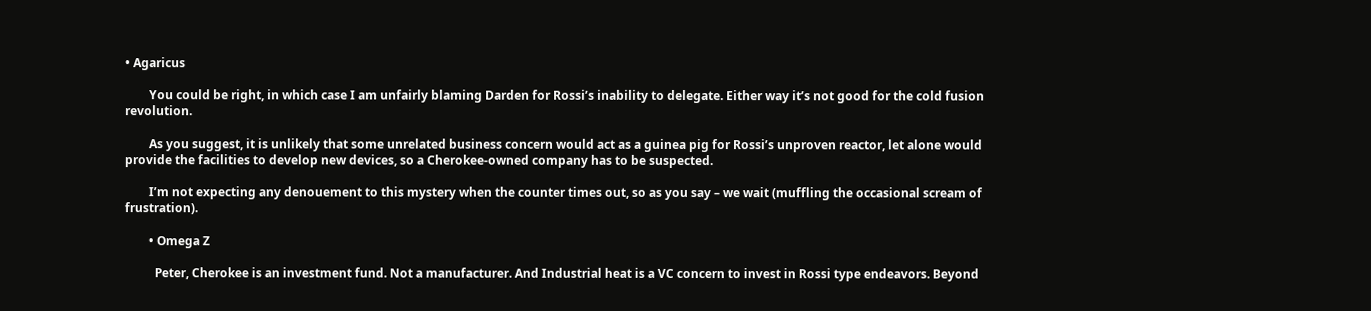• Agaricus

        You could be right, in which case I am unfairly blaming Darden for Rossi’s inability to delegate. Either way it’s not good for the cold fusion revolution.

        As you suggest, it is unlikely that some unrelated business concern would act as a guinea pig for Rossi’s unproven reactor, let alone would provide the facilities to develop new devices, so a Cherokee-owned company has to be suspected.

        I’m not expecting any denouement to this mystery when the counter times out, so as you say – we wait (muffling the occasional scream of frustration).

        • Omega Z

          Peter, Cherokee is an investment fund. Not a manufacturer. And Industrial heat is a VC concern to invest in Rossi type endeavors. Beyond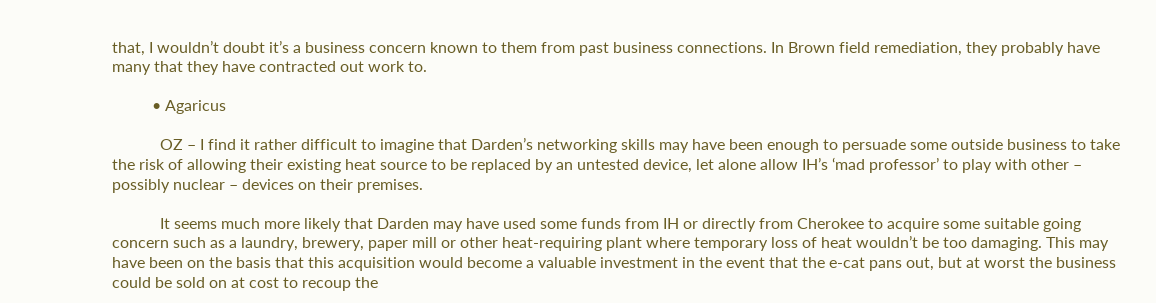that, I wouldn’t doubt it’s a business concern known to them from past business connections. In Brown field remediation, they probably have many that they have contracted out work to.

          • Agaricus

            OZ – I find it rather difficult to imagine that Darden’s networking skills may have been enough to persuade some outside business to take the risk of allowing their existing heat source to be replaced by an untested device, let alone allow IH’s ‘mad professor’ to play with other – possibly nuclear – devices on their premises.

            It seems much more likely that Darden may have used some funds from IH or directly from Cherokee to acquire some suitable going concern such as a laundry, brewery, paper mill or other heat-requiring plant where temporary loss of heat wouldn’t be too damaging. This may have been on the basis that this acquisition would become a valuable investment in the event that the e-cat pans out, but at worst the business could be sold on at cost to recoup the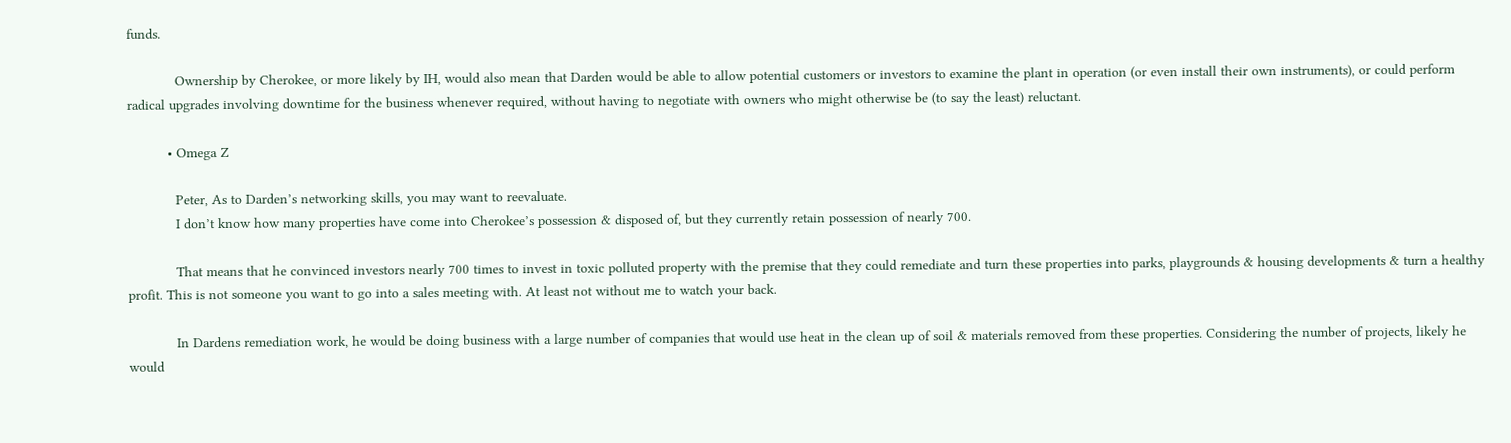funds.

            Ownership by Cherokee, or more likely by IH, would also mean that Darden would be able to allow potential customers or investors to examine the plant in operation (or even install their own instruments), or could perform radical upgrades involving downtime for the business whenever required, without having to negotiate with owners who might otherwise be (to say the least) reluctant.

          • Omega Z

            Peter, As to Darden’s networking skills, you may want to reevaluate.
            I don’t know how many properties have come into Cherokee’s possession & disposed of, but they currently retain possession of nearly 700.

            That means that he convinced investors nearly 700 times to invest in toxic polluted property with the premise that they could remediate and turn these properties into parks, playgrounds & housing developments & turn a healthy profit. This is not someone you want to go into a sales meeting with. At least not without me to watch your back.

            In Dardens remediation work, he would be doing business with a large number of companies that would use heat in the clean up of soil & materials removed from these properties. Considering the number of projects, likely he would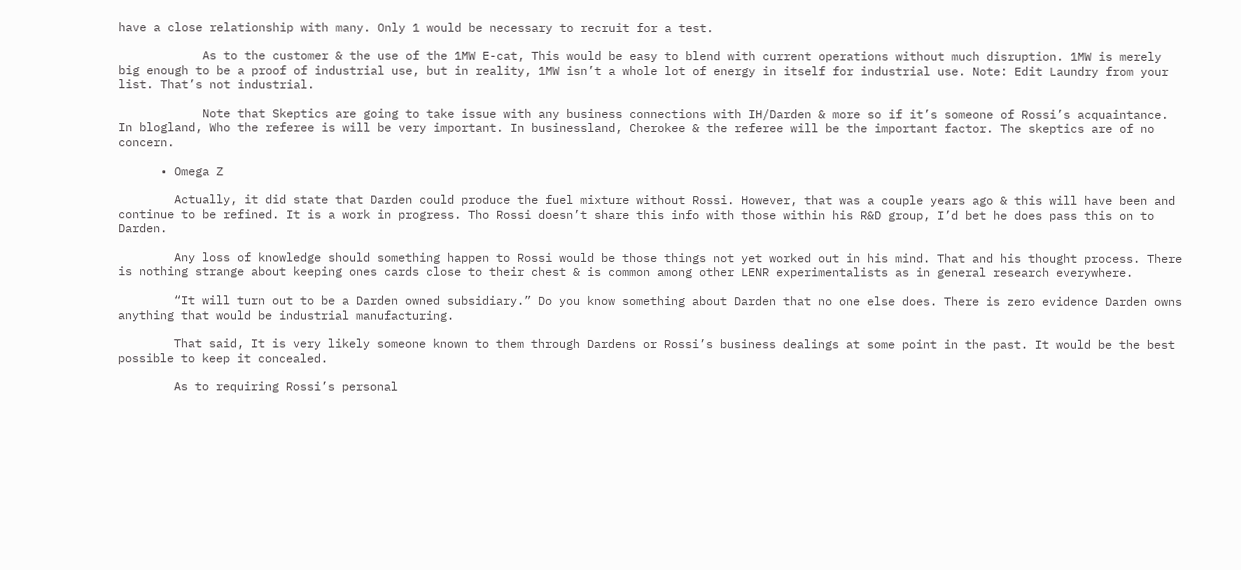have a close relationship with many. Only 1 would be necessary to recruit for a test.

            As to the customer & the use of the 1MW E-cat, This would be easy to blend with current operations without much disruption. 1MW is merely big enough to be a proof of industrial use, but in reality, 1MW isn’t a whole lot of energy in itself for industrial use. Note: Edit Laundry from your list. That’s not industrial.

            Note that Skeptics are going to take issue with any business connections with IH/Darden & more so if it’s someone of Rossi’s acquaintance. In blogland, Who the referee is will be very important. In businessland, Cherokee & the referee will be the important factor. The skeptics are of no concern.

      • Omega Z

        Actually, it did state that Darden could produce the fuel mixture without Rossi. However, that was a couple years ago & this will have been and continue to be refined. It is a work in progress. Tho Rossi doesn’t share this info with those within his R&D group, I’d bet he does pass this on to Darden.

        Any loss of knowledge should something happen to Rossi would be those things not yet worked out in his mind. That and his thought process. There is nothing strange about keeping ones cards close to their chest & is common among other LENR experimentalists as in general research everywhere.

        “It will turn out to be a Darden owned subsidiary.” Do you know something about Darden that no one else does. There is zero evidence Darden owns anything that would be industrial manufacturing.

        That said, It is very likely someone known to them through Dardens or Rossi’s business dealings at some point in the past. It would be the best possible to keep it concealed.

        As to requiring Rossi’s personal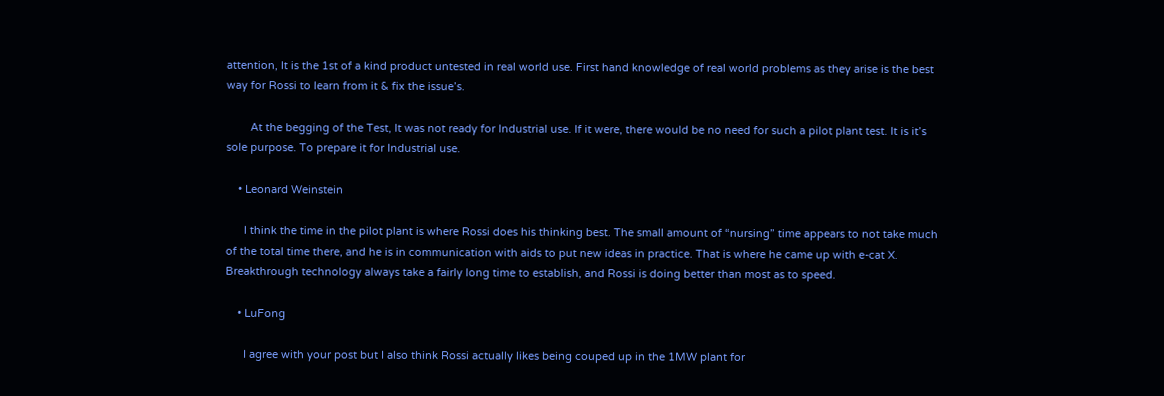attention, It is the 1st of a kind product untested in real world use. First hand knowledge of real world problems as they arise is the best way for Rossi to learn from it & fix the issue’s.

        At the begging of the Test, It was not ready for Industrial use. If it were, there would be no need for such a pilot plant test. It is it’s sole purpose. To prepare it for Industrial use.

    • Leonard Weinstein

      I think the time in the pilot plant is where Rossi does his thinking best. The small amount of “nursing” time appears to not take much of the total time there, and he is in communication with aids to put new ideas in practice. That is where he came up with e-cat X. Breakthrough technology always take a fairly long time to establish, and Rossi is doing better than most as to speed.

    • LuFong

      I agree with your post but I also think Rossi actually likes being couped up in the 1MW plant for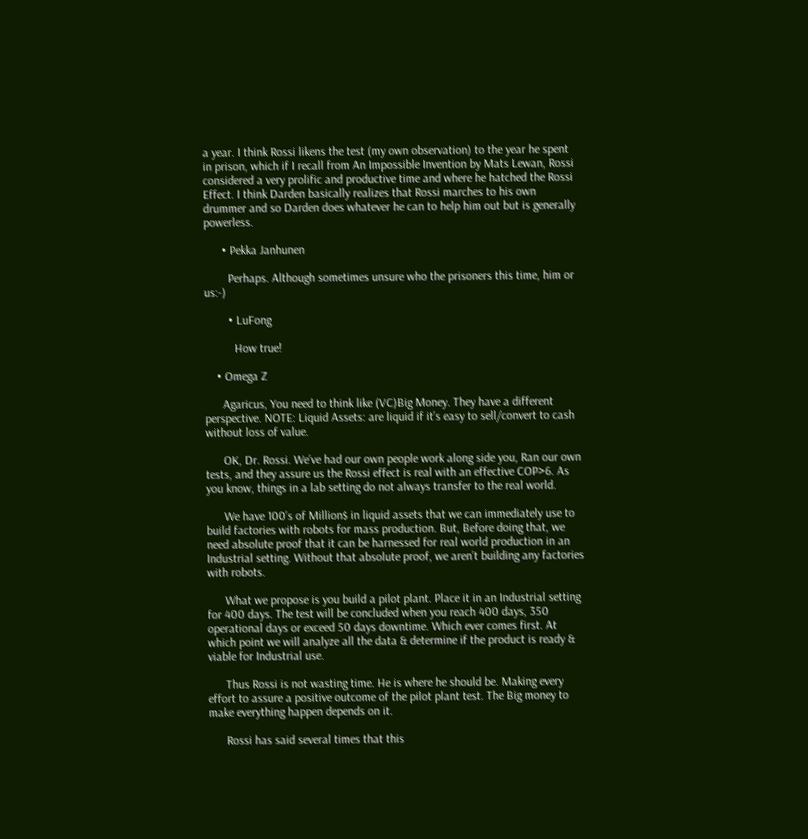a year. I think Rossi likens the test (my own observation) to the year he spent in prison, which if I recall from An Impossible Invention by Mats Lewan, Rossi considered a very prolific and productive time and where he hatched the Rossi Effect. I think Darden basically realizes that Rossi marches to his own drummer and so Darden does whatever he can to help him out but is generally powerless.

      • Pekka Janhunen

        Perhaps. Although sometimes unsure who the prisoners this time, him or us:-)

        • LuFong

          How true!

    • Omega Z

      Agaricus, You need to think like (VC)Big Money. They have a different perspective. NOTE: Liquid Assets: are liquid if it’s easy to sell/convert to cash without loss of value.

      OK, Dr. Rossi. We’ve had our own people work along side you, Ran our own tests, and they assure us the Rossi effect is real with an effective COP>6. As you know, things in a lab setting do not always transfer to the real world.

      We have 100’s of Million$ in liquid assets that we can immediately use to build factories with robots for mass production. But, Before doing that, we need absolute proof that it can be harnessed for real world production in an Industrial setting. Without that absolute proof, we aren’t building any factories with robots.

      What we propose is you build a pilot plant. Place it in an Industrial setting for 400 days. The test will be concluded when you reach 400 days, 350 operational days or exceed 50 days downtime. Which ever comes first. At which point we will analyze all the data & determine if the product is ready & viable for Industrial use.

      Thus Rossi is not wasting time. He is where he should be. Making every effort to assure a positive outcome of the pilot plant test. The Big money to make everything happen depends on it.

      Rossi has said several times that this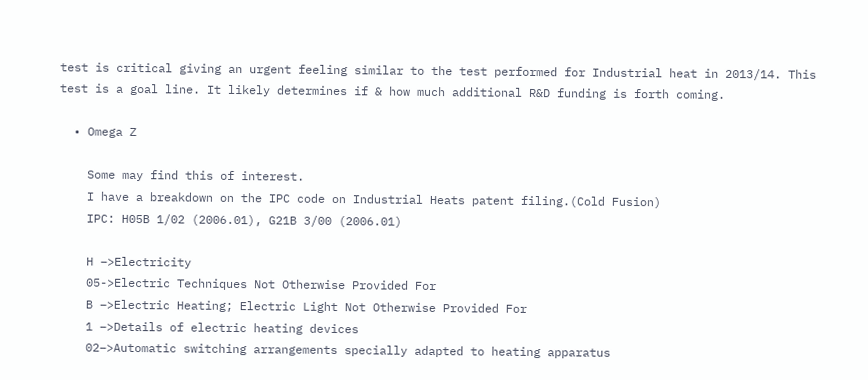test is critical giving an urgent feeling similar to the test performed for Industrial heat in 2013/14. This test is a goal line. It likely determines if & how much additional R&D funding is forth coming.

  • Omega Z

    Some may find this of interest.
    I have a breakdown on the IPC code on Industrial Heats patent filing.(Cold Fusion)
    IPC: H05B 1/02 (2006.01), G21B 3/00 (2006.01)

    H –>Electricity
    05->Electric Techniques Not Otherwise Provided For
    B –>Electric Heating; Electric Light Not Otherwise Provided For
    1 –>Details of electric heating devices
    02–>Automatic switching arrangements specially adapted to heating apparatus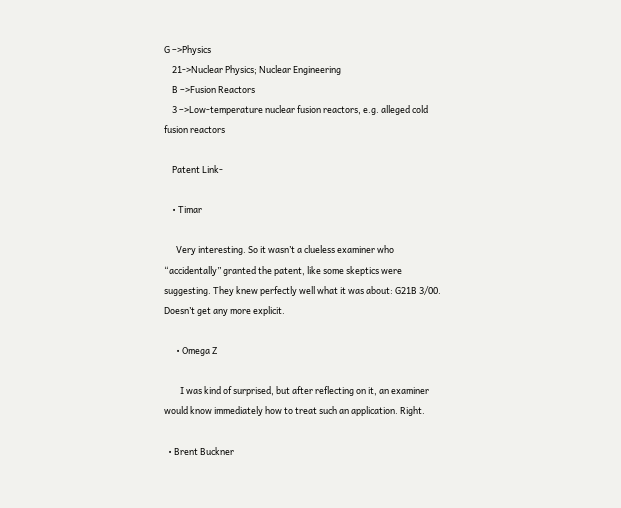G –>Physics
    21->Nuclear Physics; Nuclear Engineering
    B –>Fusion Reactors
    3 –>Low-temperature nuclear fusion reactors, e.g. alleged cold fusion reactors

    Patent Link-

    • Timar

      Very interesting. So it wasn’t a clueless examiner who “accidentally” granted the patent, like some skeptics were suggesting. They knew perfectly well what it was about: G21B 3/00. Doesn’t get any more explicit.

      • Omega Z

        I was kind of surprised, but after reflecting on it, an examiner would know immediately how to treat such an application. Right.

  • Brent Buckner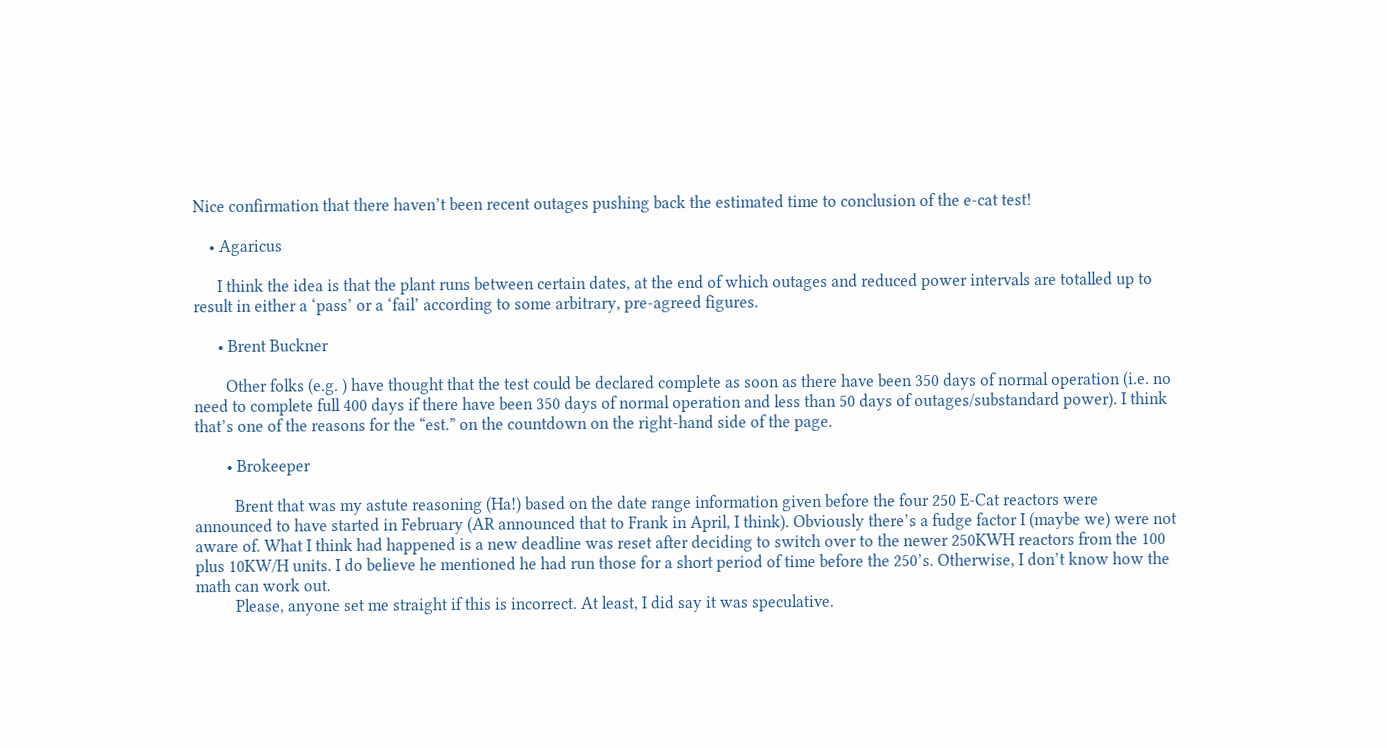Nice confirmation that there haven’t been recent outages pushing back the estimated time to conclusion of the e-cat test!

    • Agaricus

      I think the idea is that the plant runs between certain dates, at the end of which outages and reduced power intervals are totalled up to result in either a ‘pass’ or a ‘fail’ according to some arbitrary, pre-agreed figures.

      • Brent Buckner

        Other folks (e.g. ) have thought that the test could be declared complete as soon as there have been 350 days of normal operation (i.e. no need to complete full 400 days if there have been 350 days of normal operation and less than 50 days of outages/substandard power). I think that’s one of the reasons for the “est.” on the countdown on the right-hand side of the page.

        • Brokeeper

          Brent that was my astute reasoning (Ha!) based on the date range information given before the four 250 E-Cat reactors were announced to have started in February (AR announced that to Frank in April, I think). Obviously there’s a fudge factor I (maybe we) were not aware of. What I think had happened is a new deadline was reset after deciding to switch over to the newer 250KWH reactors from the 100 plus 10KW/H units. I do believe he mentioned he had run those for a short period of time before the 250’s. Otherwise, I don’t know how the math can work out.
          Please, anyone set me straight if this is incorrect. At least, I did say it was speculative.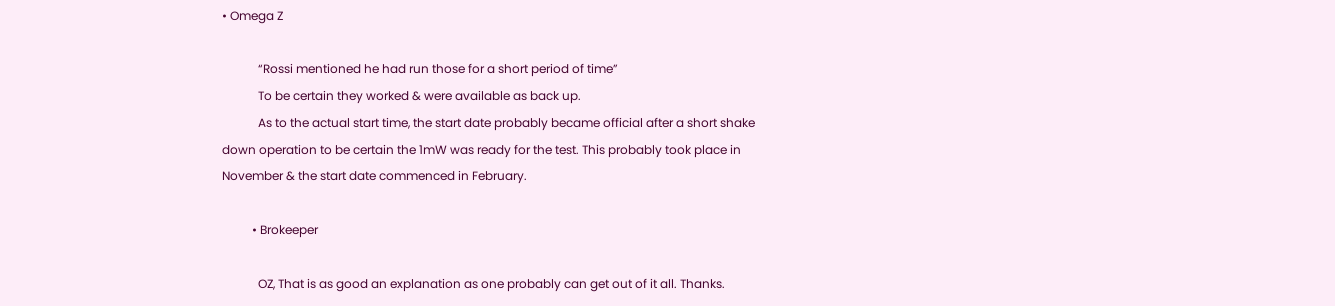• Omega Z

            “Rossi mentioned he had run those for a short period of time”
            To be certain they worked & were available as back up.
            As to the actual start time, the start date probably became official after a short shake down operation to be certain the 1mW was ready for the test. This probably took place in November & the start date commenced in February.

          • Brokeeper

            OZ, That is as good an explanation as one probably can get out of it all. Thanks.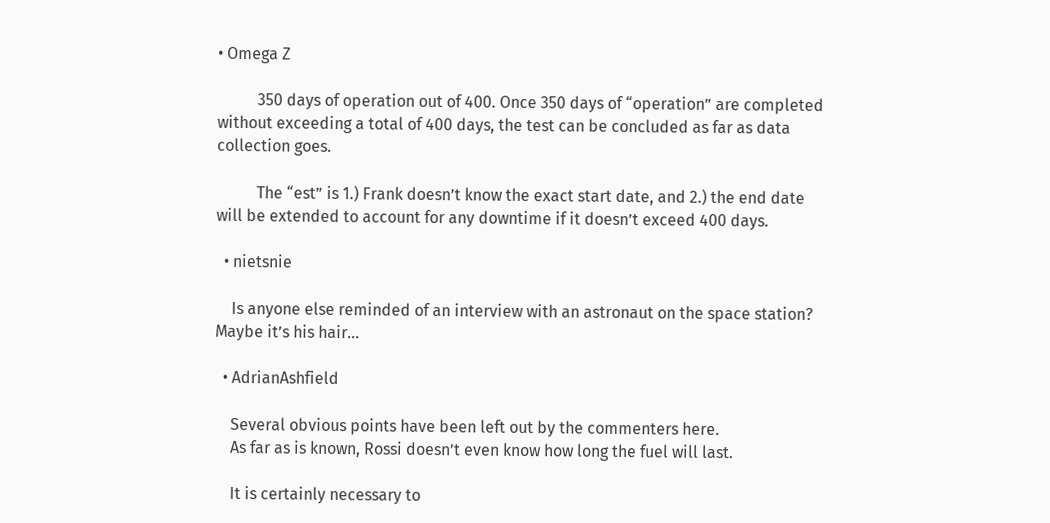• Omega Z

          350 days of operation out of 400. Once 350 days of “operation” are completed without exceeding a total of 400 days, the test can be concluded as far as data collection goes.

          The “est” is 1.) Frank doesn’t know the exact start date, and 2.) the end date will be extended to account for any downtime if it doesn’t exceed 400 days.

  • nietsnie

    Is anyone else reminded of an interview with an astronaut on the space station? Maybe it’s his hair…

  • AdrianAshfield

    Several obvious points have been left out by the commenters here.
    As far as is known, Rossi doesn’t even know how long the fuel will last.

    It is certainly necessary to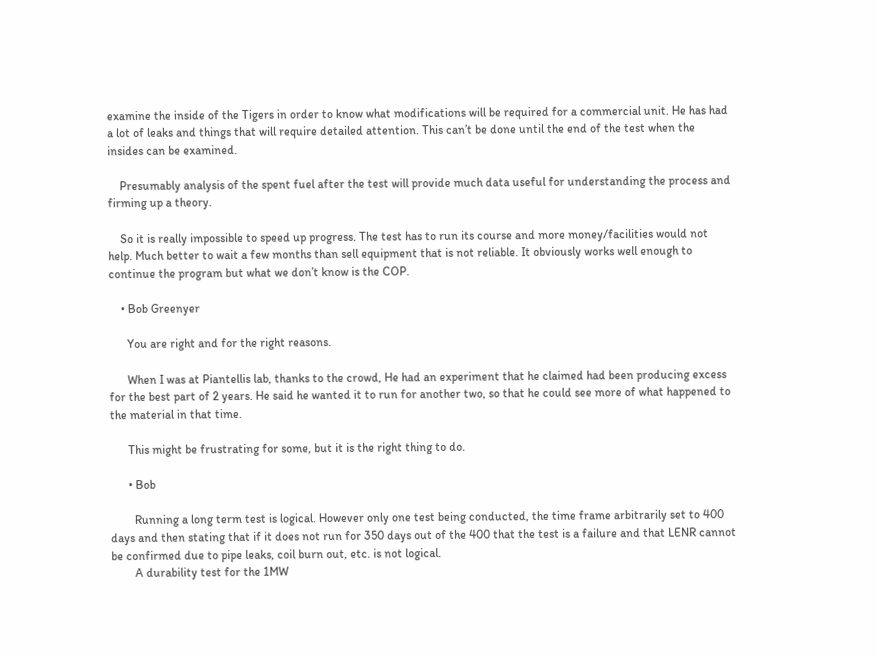examine the inside of the Tigers in order to know what modifications will be required for a commercial unit. He has had a lot of leaks and things that will require detailed attention. This can’t be done until the end of the test when the insides can be examined.

    Presumably analysis of the spent fuel after the test will provide much data useful for understanding the process and firming up a theory.

    So it is really impossible to speed up progress. The test has to run its course and more money/facilities would not help. Much better to wait a few months than sell equipment that is not reliable. It obviously works well enough to continue the program but what we don’t know is the COP.

    • Bob Greenyer

      You are right and for the right reasons.

      When I was at Piantellis lab, thanks to the crowd, He had an experiment that he claimed had been producing excess for the best part of 2 years. He said he wanted it to run for another two, so that he could see more of what happened to the material in that time.

      This might be frustrating for some, but it is the right thing to do.

      • Bob

        Running a long term test is logical. However only one test being conducted, the time frame arbitrarily set to 400 days and then stating that if it does not run for 350 days out of the 400 that the test is a failure and that LENR cannot be confirmed due to pipe leaks, coil burn out, etc. is not logical.
        A durability test for the 1MW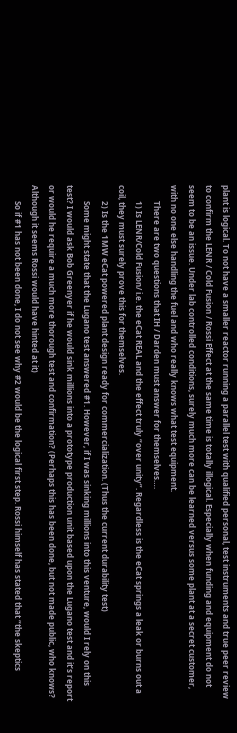plant is logical. To not have a smaller reactor running a parallel test with qualified personal, test instruments and true peer review to confirm the LENR / Cold Fusion / Rossi Effect at the same time is totally illogical. Especially when funding and equipment do not seem to be an issue. Under lab controlled conditions, surely much more can be learned versus some plant at a secret customer, with no one else handling the fuel and who really knows what test equipment.
        There are two questions that IH / Darden must answer for themselves….
        1) Is LENR/Cold Fusion/ i.e. the eCat REAL and the effect truly “over unity”. Regardless is the eCat springs a leak or burns out a coil, they must surely prove this for themselves.
        2) Is the 1MW eCat powered plant design ready for commercialization. (Thus the current durability test)
        Some might state that the Lugano test answered #1. However, if I was sinking millions into this venture, would I rely on this test? I would ask Bob Greenyer if he would sink millions into a prototype production unit based upon the Lugano test and it’s report or would he require a much more thorough test and confirmation? (Perhaps this has been done, but not made public, who knows? Although it seems Rossi would have hinted at it)
        So if #1 has not been done, I do not see why #2 would be the logical first step. Rossi himself has stated that “the skeptics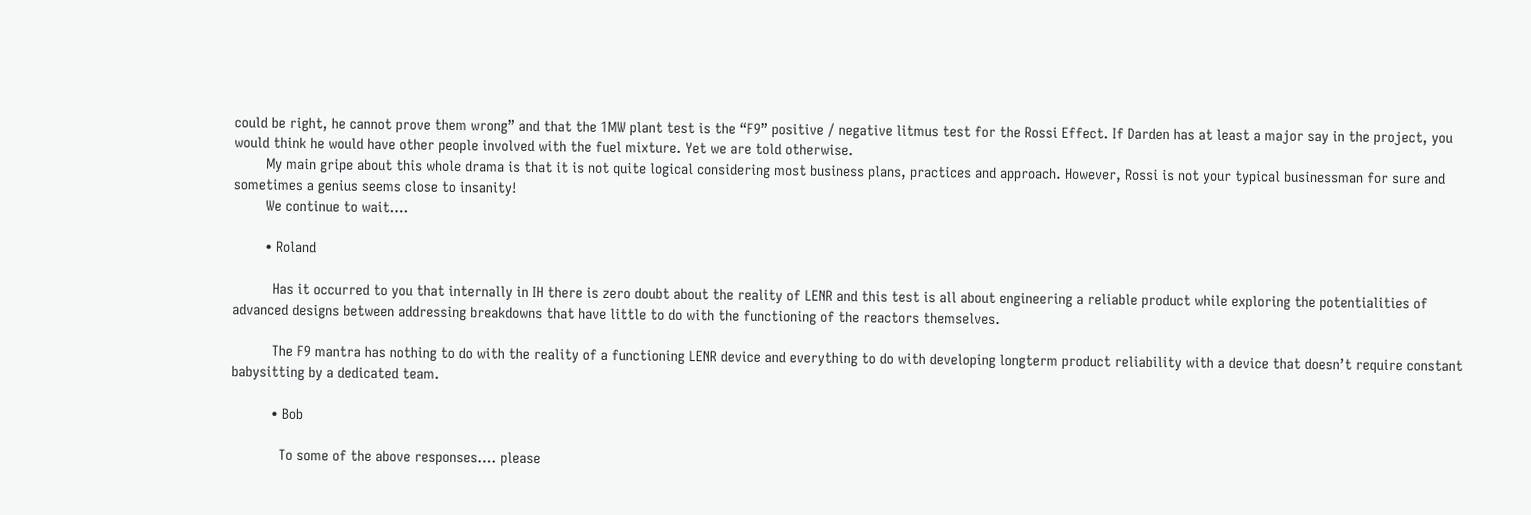could be right, he cannot prove them wrong” and that the 1MW plant test is the “F9” positive / negative litmus test for the Rossi Effect. If Darden has at least a major say in the project, you would think he would have other people involved with the fuel mixture. Yet we are told otherwise.
        My main gripe about this whole drama is that it is not quite logical considering most business plans, practices and approach. However, Rossi is not your typical businessman for sure and sometimes a genius seems close to insanity!
        We continue to wait….

        • Roland

          Has it occurred to you that internally in IH there is zero doubt about the reality of LENR and this test is all about engineering a reliable product while exploring the potentialities of advanced designs between addressing breakdowns that have little to do with the functioning of the reactors themselves.

          The F9 mantra has nothing to do with the reality of a functioning LENR device and everything to do with developing longterm product reliability with a device that doesn’t require constant babysitting by a dedicated team.

          • Bob

            To some of the above responses…. please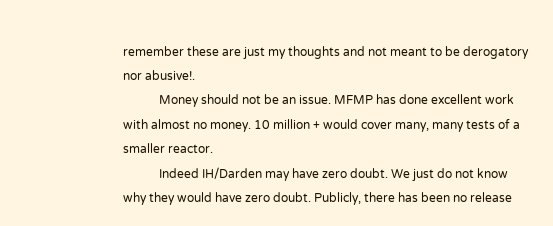remember these are just my thoughts and not meant to be derogatory nor abusive!.
            Money should not be an issue. MFMP has done excellent work with almost no money. 10 million + would cover many, many tests of a smaller reactor.
            Indeed IH/Darden may have zero doubt. We just do not know why they would have zero doubt. Publicly, there has been no release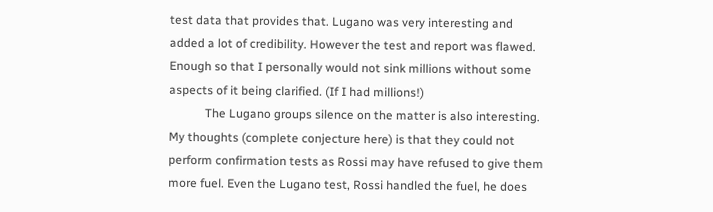test data that provides that. Lugano was very interesting and added a lot of credibility. However the test and report was flawed. Enough so that I personally would not sink millions without some aspects of it being clarified. (If I had millions!)
            The Lugano groups silence on the matter is also interesting. My thoughts (complete conjecture here) is that they could not perform confirmation tests as Rossi may have refused to give them more fuel. Even the Lugano test, Rossi handled the fuel, he does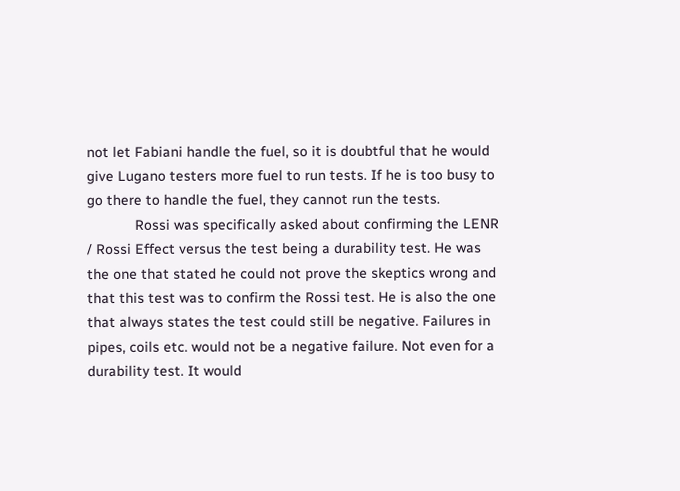not let Fabiani handle the fuel, so it is doubtful that he would give Lugano testers more fuel to run tests. If he is too busy to go there to handle the fuel, they cannot run the tests.
            Rossi was specifically asked about confirming the LENR / Rossi Effect versus the test being a durability test. He was the one that stated he could not prove the skeptics wrong and that this test was to confirm the Rossi test. He is also the one that always states the test could still be negative. Failures in pipes, coils etc. would not be a negative failure. Not even for a durability test. It would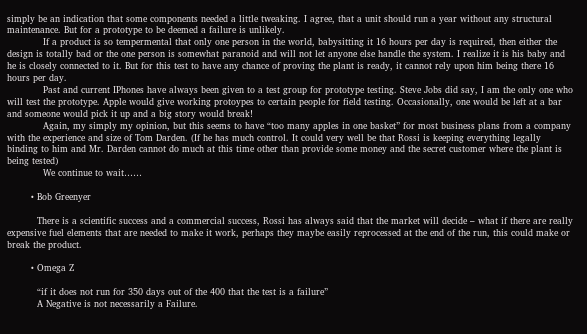simply be an indication that some components needed a little tweaking. I agree, that a unit should run a year without any structural maintenance. But for a prototype to be deemed a failure is unlikely.
            If a product is so tempermental that only one person in the world, babysitting it 16 hours per day is required, then either the design is totally bad or the one person is somewhat paranoid and will not let anyone else handle the system. I realize it is his baby and he is closely connected to it. But for this test to have any chance of proving the plant is ready, it cannot rely upon him being there 16 hours per day.
            Past and current IPhones have always been given to a test group for prototype testing. Steve Jobs did say, I am the only one who will test the prototype. Apple would give working protoypes to certain people for field testing. Occasionally, one would be left at a bar and someone would pick it up and a big story would break!
            Again, my simply my opinion, but this seems to have “too many apples in one basket” for most business plans from a company with the experience and size of Tom Darden. (If he has much control. It could very well be that Rossi is keeping everything legally binding to him and Mr. Darden cannot do much at this time other than provide some money and the secret customer where the plant is being tested)
            We continue to wait……

        • Bob Greenyer

          There is a scientific success and a commercial success, Rossi has always said that the market will decide – what if there are really expensive fuel elements that are needed to make it work, perhaps they maybe easily reprocessed at the end of the run, this could make or break the product.

        • Omega Z

          “if it does not run for 350 days out of the 400 that the test is a failure”
          A Negative is not necessarily a Failure.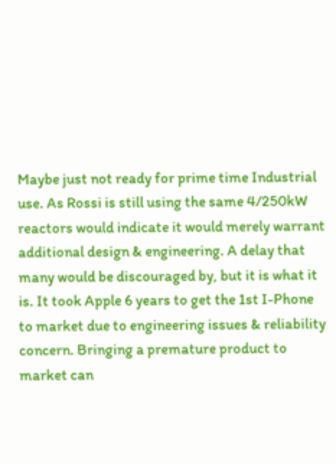Maybe just not ready for prime time Industrial use. As Rossi is still using the same 4/250kW reactors would indicate it would merely warrant additional design & engineering. A delay that many would be discouraged by, but it is what it is. It took Apple 6 years to get the 1st I-Phone to market due to engineering issues & reliability concern. Bringing a premature product to market can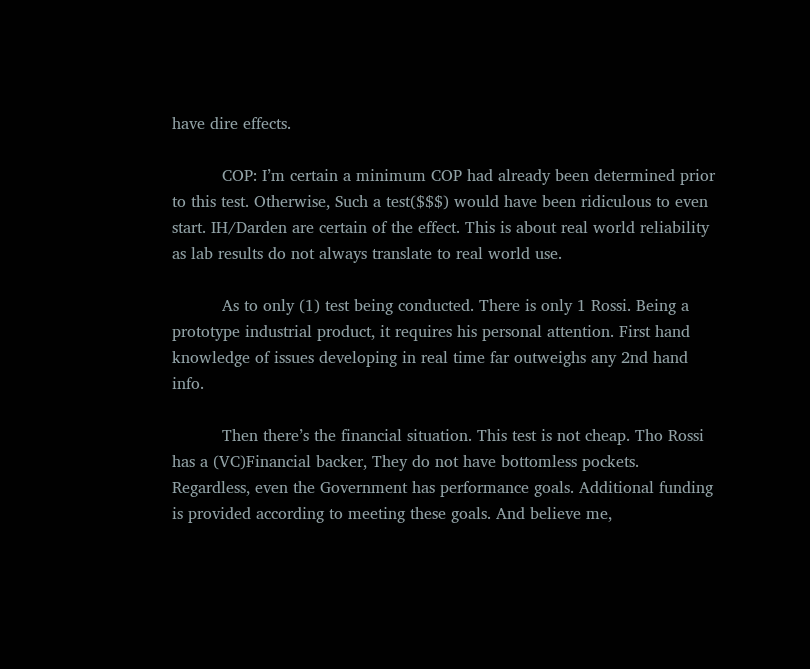have dire effects.

          COP: I’m certain a minimum COP had already been determined prior to this test. Otherwise, Such a test($$$) would have been ridiculous to even start. IH/Darden are certain of the effect. This is about real world reliability as lab results do not always translate to real world use.

          As to only (1) test being conducted. There is only 1 Rossi. Being a prototype industrial product, it requires his personal attention. First hand knowledge of issues developing in real time far outweighs any 2nd hand info.

          Then there’s the financial situation. This test is not cheap. Tho Rossi has a (VC)Financial backer, They do not have bottomless pockets. Regardless, even the Government has performance goals. Additional funding is provided according to meeting these goals. And believe me,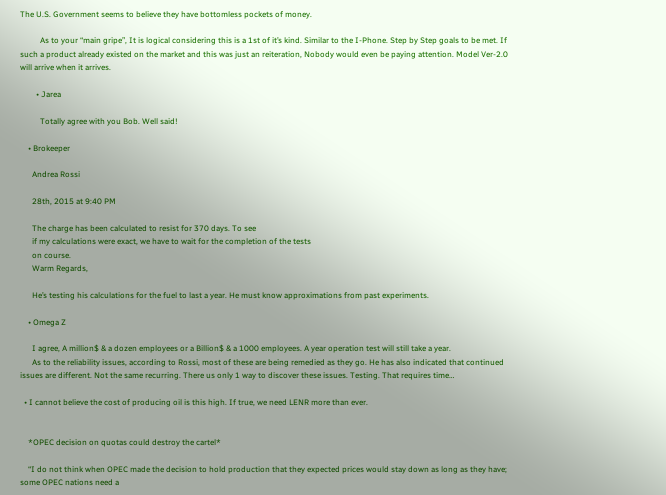The U.S. Government seems to believe they have bottomless pockets of money.

          As to your “main gripe”, It is logical considering this is a 1st of it’s kind. Similar to the I-Phone. Step by Step goals to be met. If such a product already existed on the market and this was just an reiteration, Nobody would even be paying attention. Model Ver-2.0 will arrive when it arrives.

        • Jarea

          Totally agree with you Bob. Well said!

    • Brokeeper

      Andrea Rossi

      28th, 2015 at 9:40 PM

      The charge has been calculated to resist for 370 days. To see
      if my calculations were exact, we have to wait for the completion of the tests
      on course.
      Warm Regards,

      He’s testing his calculations for the fuel to last a year. He must know approximations from past experiments.

    • Omega Z

      I agree, A million$ & a dozen employees or a Billion$ & a 1000 employees. A year operation test will still take a year.
      As to the reliability issues, according to Rossi, most of these are being remedied as they go. He has also indicated that continued issues are different. Not the same recurring. There us only 1 way to discover these issues. Testing. That requires time…

  • I cannot believe the cost of producing oil is this high. If true, we need LENR more than ever.


    *OPEC decision on quotas could destroy the cartel*

    “I do not think when OPEC made the decision to hold production that they expected prices would stay down as long as they have; some OPEC nations need a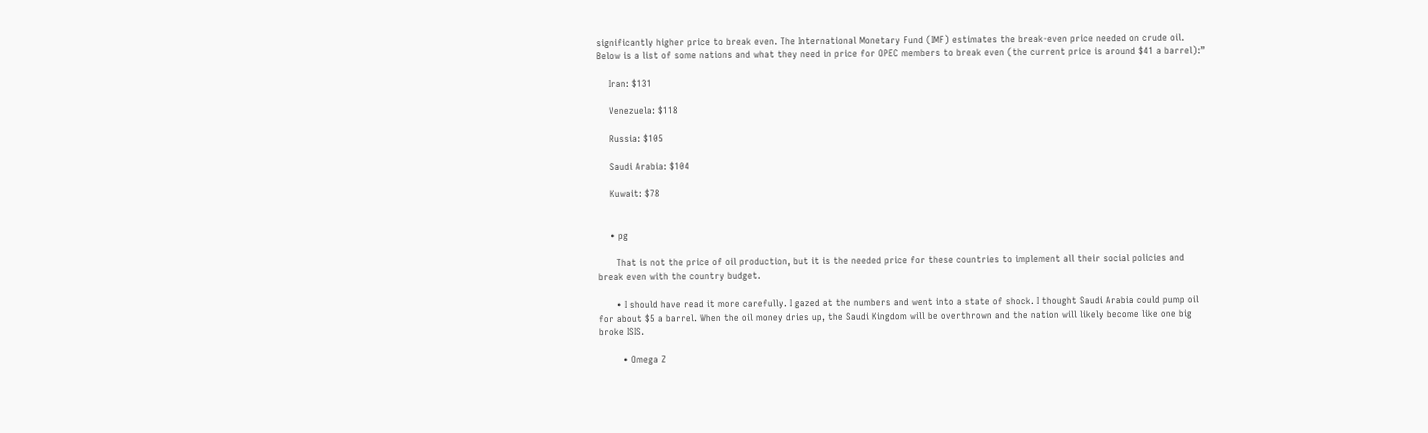significantly higher price to break even. The International Monetary Fund (IMF) estimates the break-even price needed on crude oil. Below is a list of some nations and what they need in price for OPEC members to break even (the current price is around $41 a barrel):”

    Iran: $131

    Venezuela: $118

    Russia: $105

    Saudi Arabia: $104

    Kuwait: $78


    • pg

      That is not the price of oil production, but it is the needed price for these countries to implement all their social policies and break even with the country budget.

      • I should have read it more carefully. I gazed at the numbers and went into a state of shock. I thought Saudi Arabia could pump oil for about $5 a barrel. When the oil money dries up, the Saudi Kingdom will be overthrown and the nation will likely become like one big broke ISIS.

        • Omega Z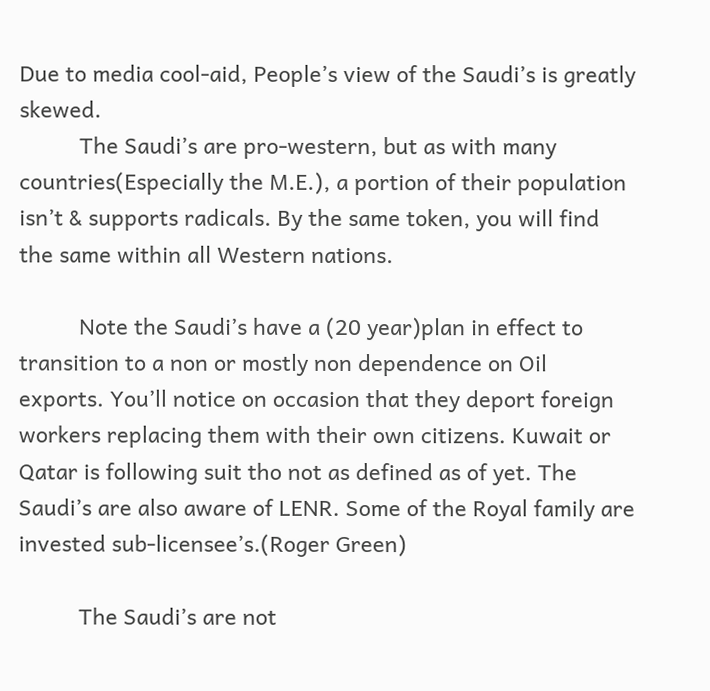Due to media cool-aid, People’s view of the Saudi’s is greatly skewed.
          The Saudi’s are pro-western, but as with many countries(Especially the M.E.), a portion of their population isn’t & supports radicals. By the same token, you will find the same within all Western nations.

          Note the Saudi’s have a (20 year)plan in effect to transition to a non or mostly non dependence on Oil exports. You’ll notice on occasion that they deport foreign workers replacing them with their own citizens. Kuwait or Qatar is following suit tho not as defined as of yet. The Saudi’s are also aware of LENR. Some of the Royal family are invested sub-licensee’s.(Roger Green)

          The Saudi’s are not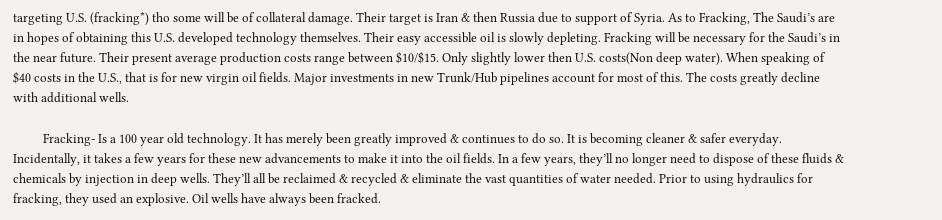targeting U.S. (fracking*) tho some will be of collateral damage. Their target is Iran & then Russia due to support of Syria. As to Fracking, The Saudi’s are in hopes of obtaining this U.S. developed technology themselves. Their easy accessible oil is slowly depleting. Fracking will be necessary for the Saudi’s in the near future. Their present average production costs range between $10/$15. Only slightly lower then U.S. costs(Non deep water). When speaking of $40 costs in the U.S., that is for new virgin oil fields. Major investments in new Trunk/Hub pipelines account for most of this. The costs greatly decline with additional wells.

          Fracking- Is a 100 year old technology. It has merely been greatly improved & continues to do so. It is becoming cleaner & safer everyday. Incidentally, it takes a few years for these new advancements to make it into the oil fields. In a few years, they’ll no longer need to dispose of these fluids & chemicals by injection in deep wells. They’ll all be reclaimed & recycled & eliminate the vast quantities of water needed. Prior to using hydraulics for fracking, they used an explosive. Oil wells have always been fracked.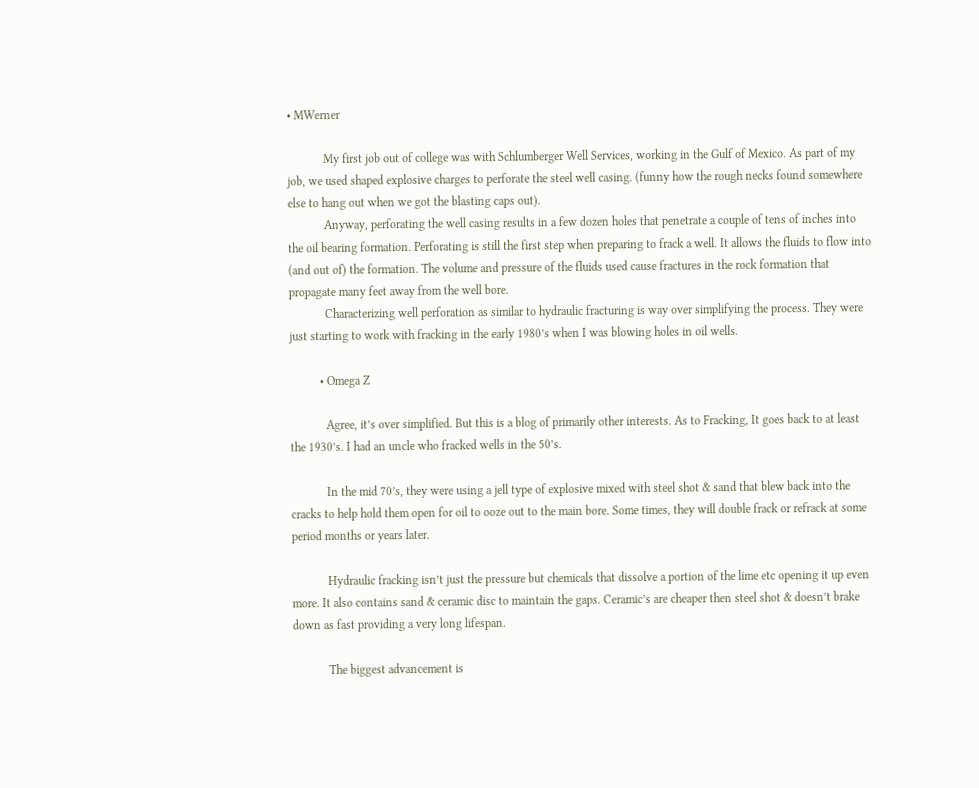• MWerner

            My first job out of college was with Schlumberger Well Services, working in the Gulf of Mexico. As part of my job, we used shaped explosive charges to perforate the steel well casing. (funny how the rough necks found somewhere else to hang out when we got the blasting caps out).
            Anyway, perforating the well casing results in a few dozen holes that penetrate a couple of tens of inches into the oil bearing formation. Perforating is still the first step when preparing to frack a well. It allows the fluids to flow into (and out of) the formation. The volume and pressure of the fluids used cause fractures in the rock formation that propagate many feet away from the well bore.
            Characterizing well perforation as similar to hydraulic fracturing is way over simplifying the process. They were just starting to work with fracking in the early 1980’s when I was blowing holes in oil wells.

          • Omega Z

            Agree, it’s over simplified. But this is a blog of primarily other interests. As to Fracking, It goes back to at least the 1930’s. I had an uncle who fracked wells in the 50’s.

            In the mid 70’s, they were using a jell type of explosive mixed with steel shot & sand that blew back into the cracks to help hold them open for oil to ooze out to the main bore. Some times, they will double frack or refrack at some period months or years later.

            Hydraulic fracking isn’t just the pressure but chemicals that dissolve a portion of the lime etc opening it up even more. It also contains sand & ceramic disc to maintain the gaps. Ceramic’s are cheaper then steel shot & doesn’t brake down as fast providing a very long lifespan.

            The biggest advancement is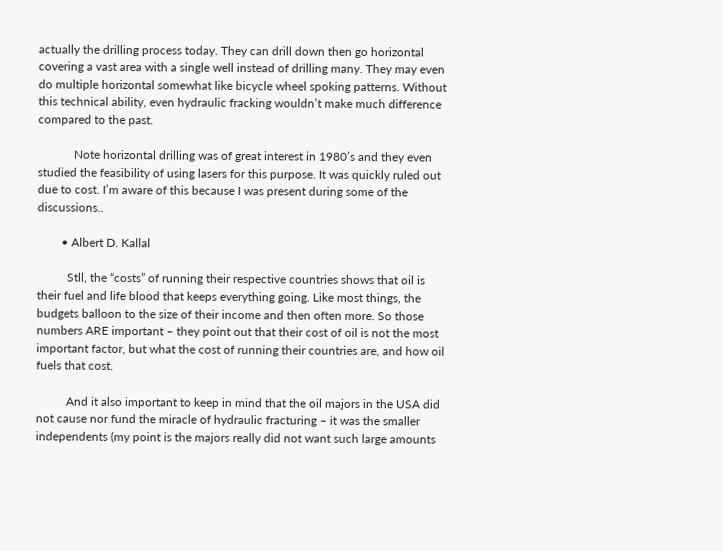actually the drilling process today. They can drill down then go horizontal covering a vast area with a single well instead of drilling many. They may even do multiple horizontal somewhat like bicycle wheel spoking patterns. Without this technical ability, even hydraulic fracking wouldn’t make much difference compared to the past.

            Note horizontal drilling was of great interest in 1980’s and they even studied the feasibility of using lasers for this purpose. It was quickly ruled out due to cost. I’m aware of this because I was present during some of the discussions..

        • Albert D. Kallal

          Stll, the “costs” of running their respective countries shows that oil is their fuel and life blood that keeps everything going. Like most things, the budgets balloon to the size of their income and then often more. So those numbers ARE important – they point out that their cost of oil is not the most important factor, but what the cost of running their countries are, and how oil fuels that cost.

          And it also important to keep in mind that the oil majors in the USA did not cause nor fund the miracle of hydraulic fracturing – it was the smaller independents (my point is the majors really did not want such large amounts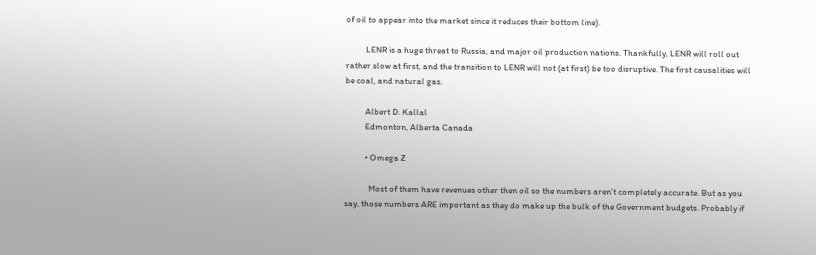of oil to appear into the market since it reduces their bottom line).

          LENR is a huge threat to Russia, and major oil production nations. Thankfully, LENR will roll out rather slow at first, and the transition to LENR will not (at first) be too disruptive. The first causalities will be coal, and natural gas.

          Albert D. Kallal
          Edmonton, Alberta Canada

          • Omega Z

            Most of them have revenues other then oil so the numbers aren’t completely accurate. But as you say, those numbers ARE important as they do make up the bulk of the Government budgets. Probably if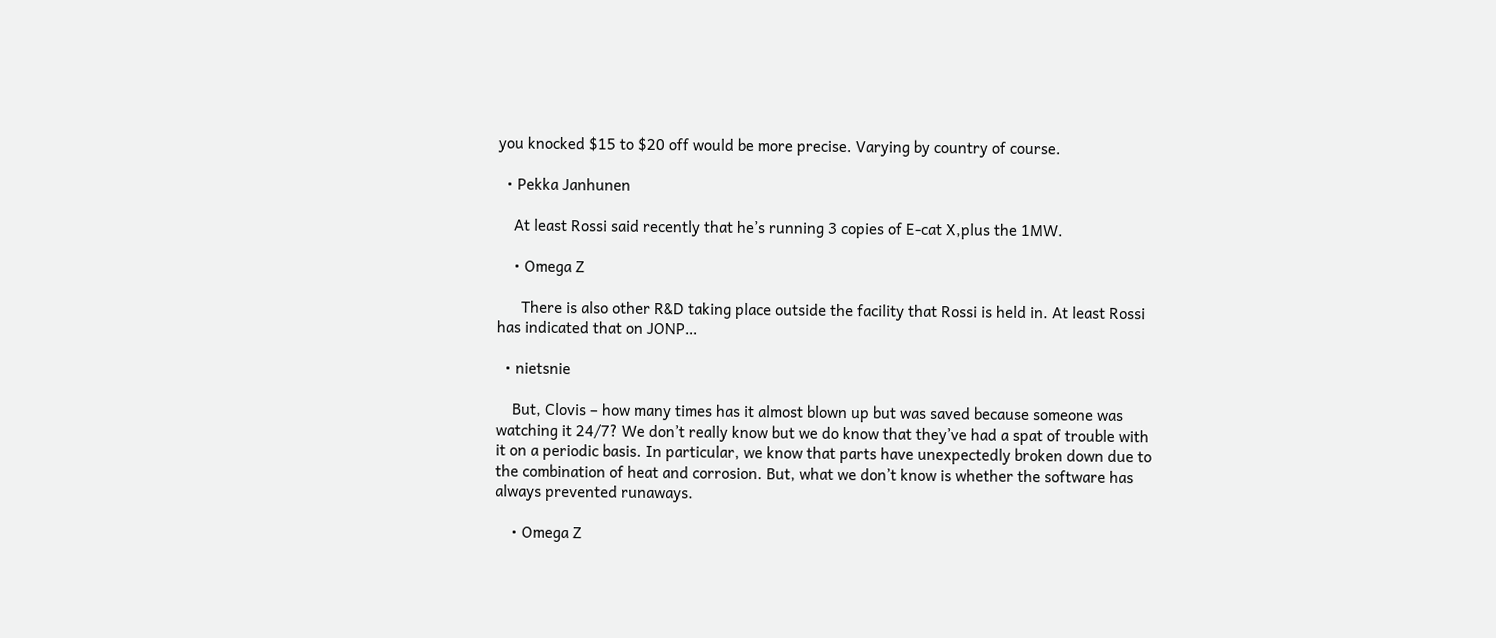you knocked $15 to $20 off would be more precise. Varying by country of course.

  • Pekka Janhunen

    At least Rossi said recently that he’s running 3 copies of E-cat X,plus the 1MW.

    • Omega Z

      There is also other R&D taking place outside the facility that Rossi is held in. At least Rossi has indicated that on JONP…

  • nietsnie

    But, Clovis – how many times has it almost blown up but was saved because someone was watching it 24/7? We don’t really know but we do know that they’ve had a spat of trouble with it on a periodic basis. In particular, we know that parts have unexpectedly broken down due to the combination of heat and corrosion. But, what we don’t know is whether the software has always prevented runaways.

    • Omega Z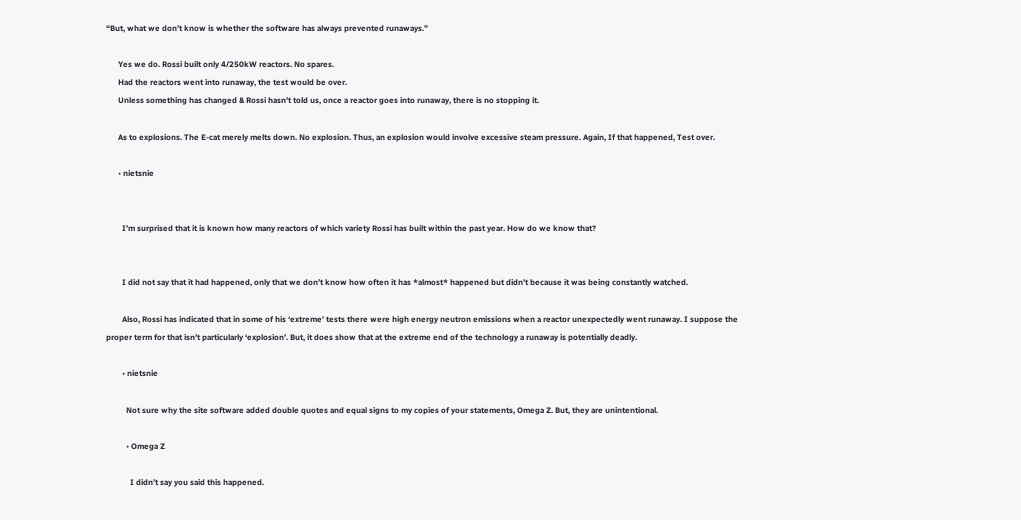“But, what we don’t know is whether the software has always prevented runaways.”

      Yes we do. Rossi built only 4/250kW reactors. No spares.
      Had the reactors went into runaway, the test would be over.
      Unless something has changed & Rossi hasn’t told us, once a reactor goes into runaway, there is no stopping it.

      As to explosions. The E-cat merely melts down. No explosion. Thus, an explosion would involve excessive steam pressure. Again, If that happened, Test over.

      • nietsnie


        I’m surprised that it is known how many reactors of which variety Rossi has built within the past year. How do we know that?


        I did not say that it had happened, only that we don’t know how often it has *almost* happened but didn’t because it was being constantly watched.

        Also, Rossi has indicated that in some of his ‘extreme’ tests there were high energy neutron emissions when a reactor unexpectedly went runaway. I suppose the proper term for that isn’t particularly ‘explosion’. But, it does show that at the extreme end of the technology a runaway is potentially deadly.

        • nietsnie

          Not sure why the site software added double quotes and equal signs to my copies of your statements, Omega Z. But, they are unintentional.

          • Omega Z

            I didn’t say you said this happened.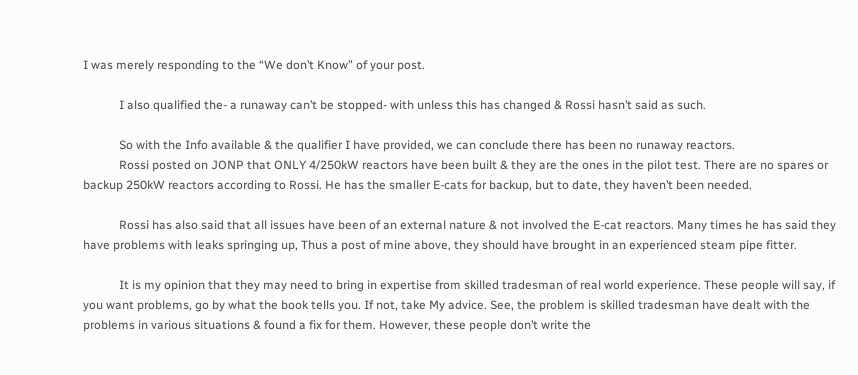I was merely responding to the “We don’t Know” of your post.

            I also qualified the- a runaway can’t be stopped- with unless this has changed & Rossi hasn’t said as such.

            So with the Info available & the qualifier I have provided, we can conclude there has been no runaway reactors.
            Rossi posted on JONP that ONLY 4/250kW reactors have been built & they are the ones in the pilot test. There are no spares or backup 250kW reactors according to Rossi. He has the smaller E-cats for backup, but to date, they haven’t been needed.

            Rossi has also said that all issues have been of an external nature & not involved the E-cat reactors. Many times he has said they have problems with leaks springing up, Thus a post of mine above, they should have brought in an experienced steam pipe fitter.

            It is my opinion that they may need to bring in expertise from skilled tradesman of real world experience. These people will say, if you want problems, go by what the book tells you. If not, take My advice. See, the problem is skilled tradesman have dealt with the problems in various situations & found a fix for them. However, these people don’t write the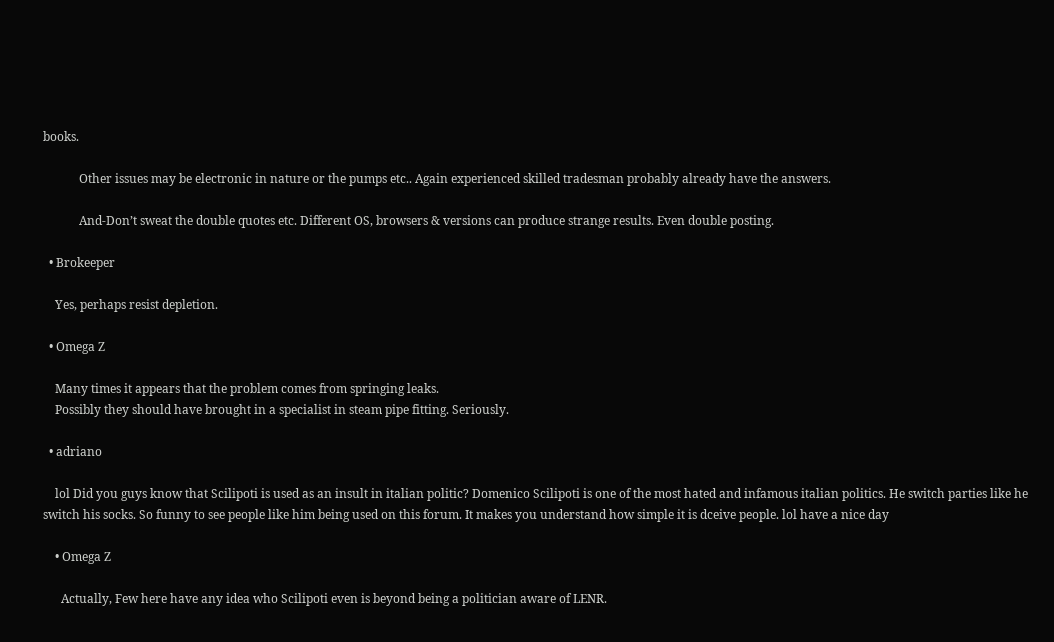books.

            Other issues may be electronic in nature or the pumps etc.. Again experienced skilled tradesman probably already have the answers.

            And-Don’t sweat the double quotes etc. Different OS, browsers & versions can produce strange results. Even double posting.

  • Brokeeper

    Yes, perhaps resist depletion.

  • Omega Z

    Many times it appears that the problem comes from springing leaks.
    Possibly they should have brought in a specialist in steam pipe fitting. Seriously.

  • adriano

    lol Did you guys know that Scilipoti is used as an insult in italian politic? Domenico Scilipoti is one of the most hated and infamous italian politics. He switch parties like he switch his socks. So funny to see people like him being used on this forum. It makes you understand how simple it is dceive people. lol have a nice day

    • Omega Z

      Actually, Few here have any idea who Scilipoti even is beyond being a politician aware of LENR.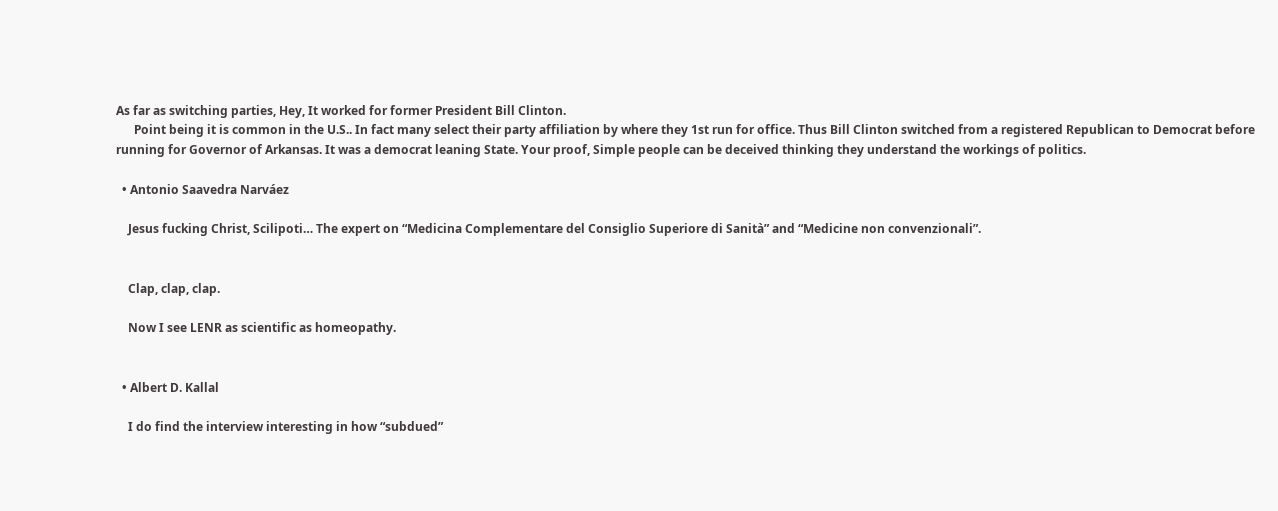As far as switching parties, Hey, It worked for former President Bill Clinton.
      Point being it is common in the U.S.. In fact many select their party affiliation by where they 1st run for office. Thus Bill Clinton switched from a registered Republican to Democrat before running for Governor of Arkansas. It was a democrat leaning State. Your proof, Simple people can be deceived thinking they understand the workings of politics.

  • Antonio Saavedra Narváez

    Jesus fucking Christ, Scilipoti… The expert on “Medicina Complementare del Consiglio Superiore di Sanità” and “Medicine non convenzionali”.


    Clap, clap, clap.

    Now I see LENR as scientific as homeopathy.


  • Albert D. Kallal

    I do find the interview interesting in how “subdued”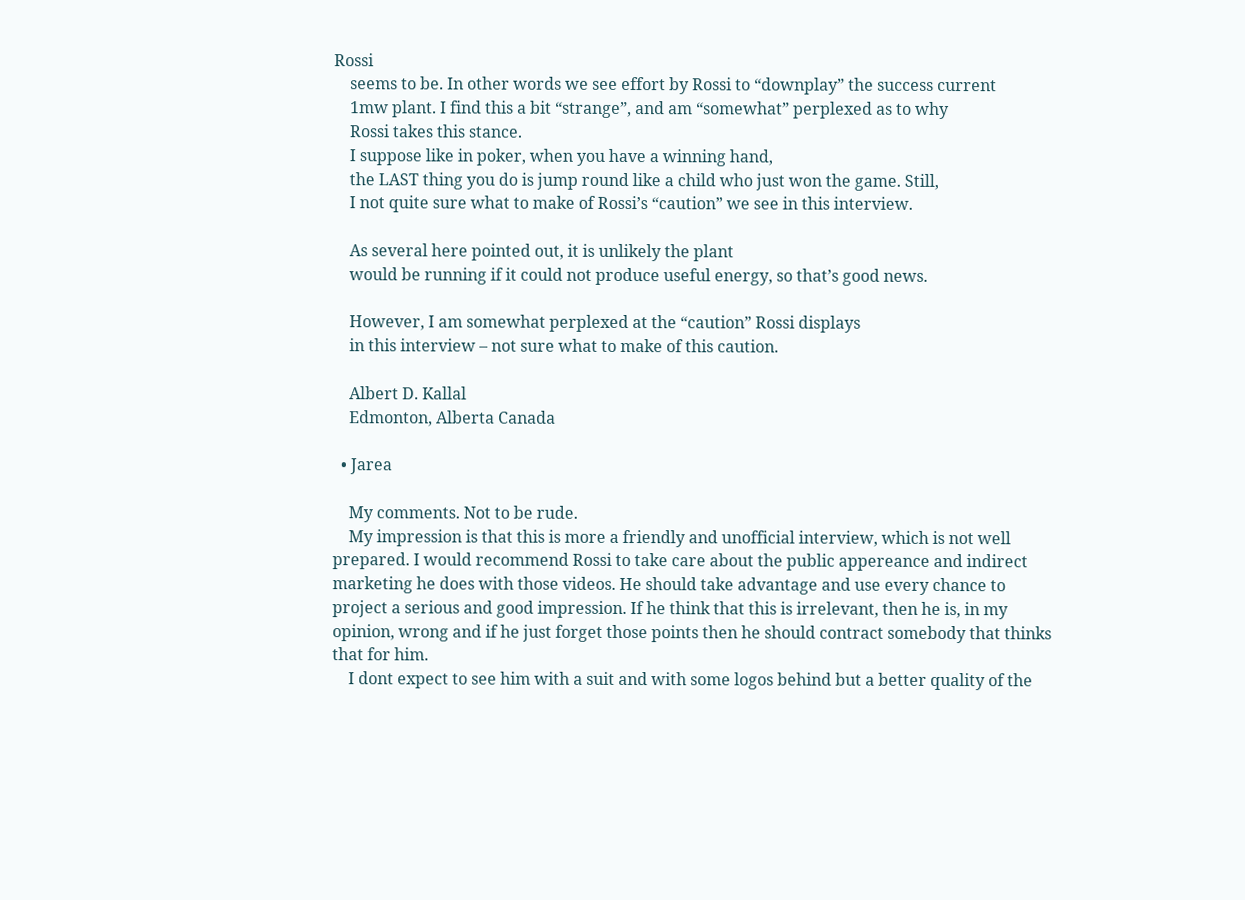Rossi
    seems to be. In other words we see effort by Rossi to “downplay” the success current
    1mw plant. I find this a bit “strange”, and am “somewhat” perplexed as to why
    Rossi takes this stance.
    I suppose like in poker, when you have a winning hand,
    the LAST thing you do is jump round like a child who just won the game. Still,
    I not quite sure what to make of Rossi’s “caution” we see in this interview.

    As several here pointed out, it is unlikely the plant
    would be running if it could not produce useful energy, so that’s good news.

    However, I am somewhat perplexed at the “caution” Rossi displays
    in this interview – not sure what to make of this caution.

    Albert D. Kallal
    Edmonton, Alberta Canada

  • Jarea

    My comments. Not to be rude.
    My impression is that this is more a friendly and unofficial interview, which is not well prepared. I would recommend Rossi to take care about the public appereance and indirect marketing he does with those videos. He should take advantage and use every chance to project a serious and good impression. If he think that this is irrelevant, then he is, in my opinion, wrong and if he just forget those points then he should contract somebody that thinks that for him.
    I dont expect to see him with a suit and with some logos behind but a better quality of the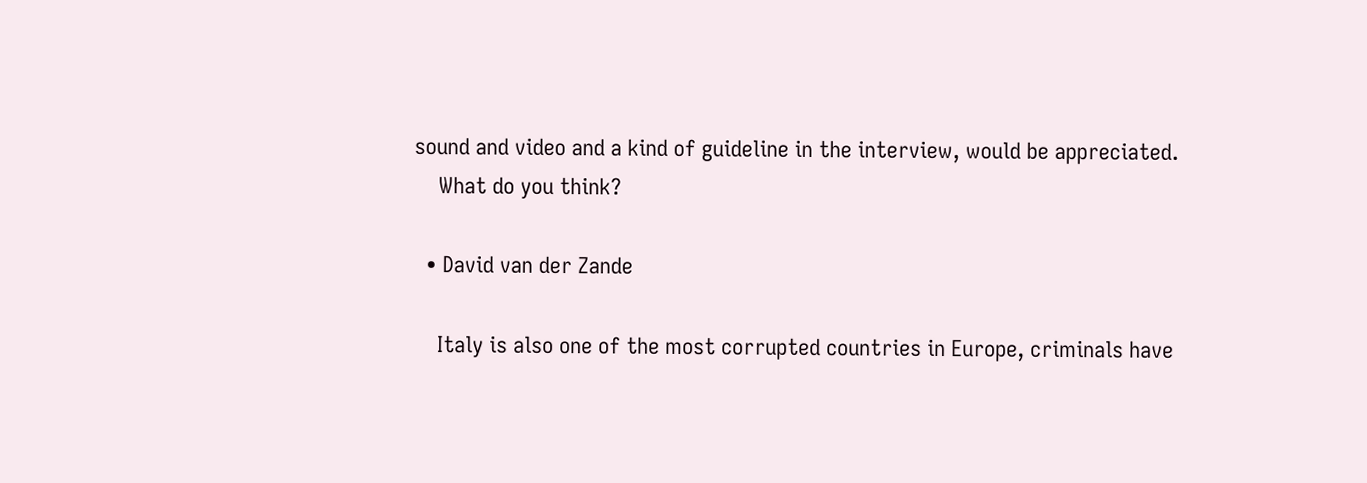sound and video and a kind of guideline in the interview, would be appreciated.
    What do you think?

  • David van der Zande

    Italy is also one of the most corrupted countries in Europe, criminals have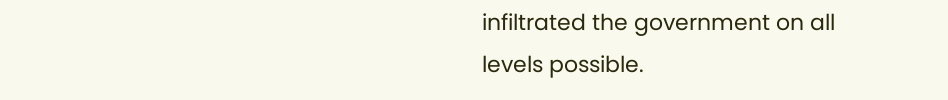infiltrated the government on all levels possible.